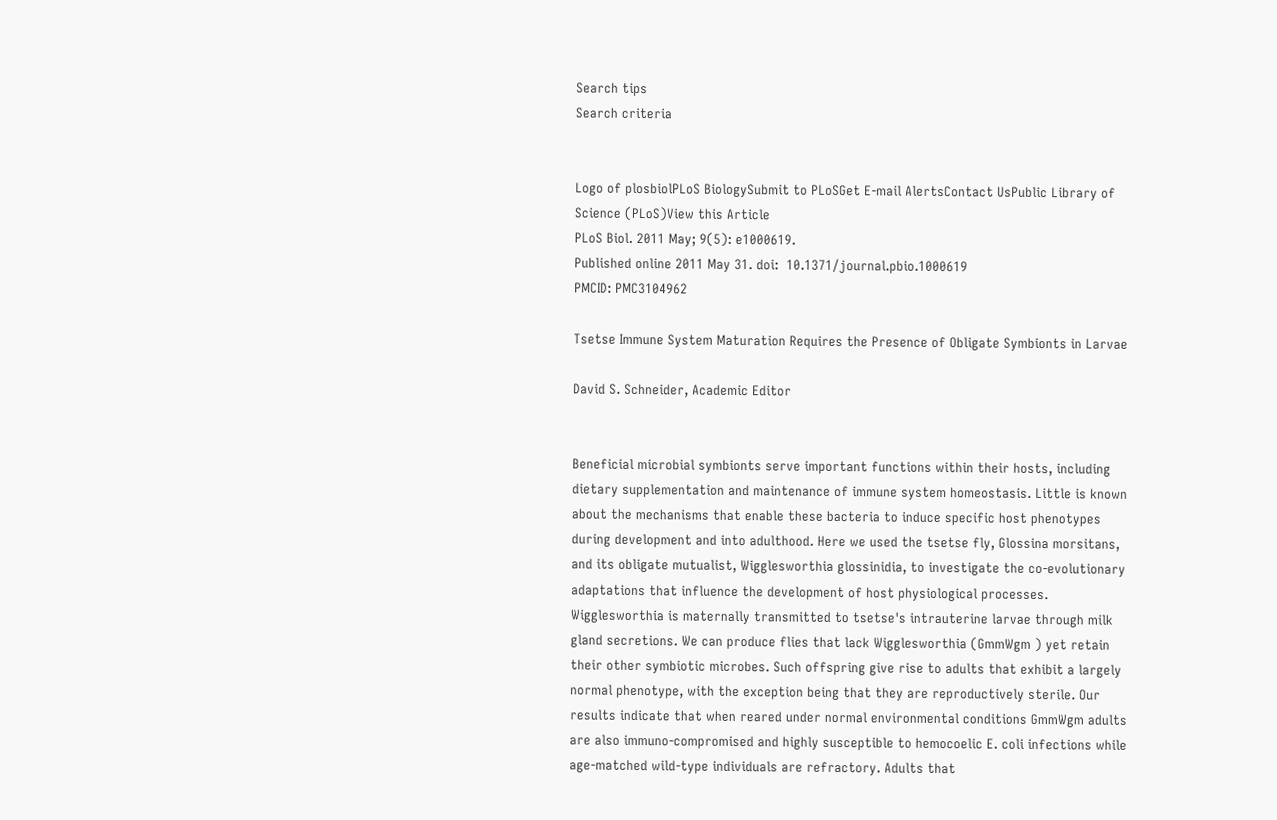Search tips
Search criteria


Logo of plosbiolPLoS BiologySubmit to PLoSGet E-mail AlertsContact UsPublic Library of Science (PLoS)View this Article
PLoS Biol. 2011 May; 9(5): e1000619.
Published online 2011 May 31. doi:  10.1371/journal.pbio.1000619
PMCID: PMC3104962

Tsetse Immune System Maturation Requires the Presence of Obligate Symbionts in Larvae

David S. Schneider, Academic Editor


Beneficial microbial symbionts serve important functions within their hosts, including dietary supplementation and maintenance of immune system homeostasis. Little is known about the mechanisms that enable these bacteria to induce specific host phenotypes during development and into adulthood. Here we used the tsetse fly, Glossina morsitans, and its obligate mutualist, Wigglesworthia glossinidia, to investigate the co-evolutionary adaptations that influence the development of host physiological processes. Wigglesworthia is maternally transmitted to tsetse's intrauterine larvae through milk gland secretions. We can produce flies that lack Wigglesworthia (GmmWgm ) yet retain their other symbiotic microbes. Such offspring give rise to adults that exhibit a largely normal phenotype, with the exception being that they are reproductively sterile. Our results indicate that when reared under normal environmental conditions GmmWgm adults are also immuno-compromised and highly susceptible to hemocoelic E. coli infections while age-matched wild-type individuals are refractory. Adults that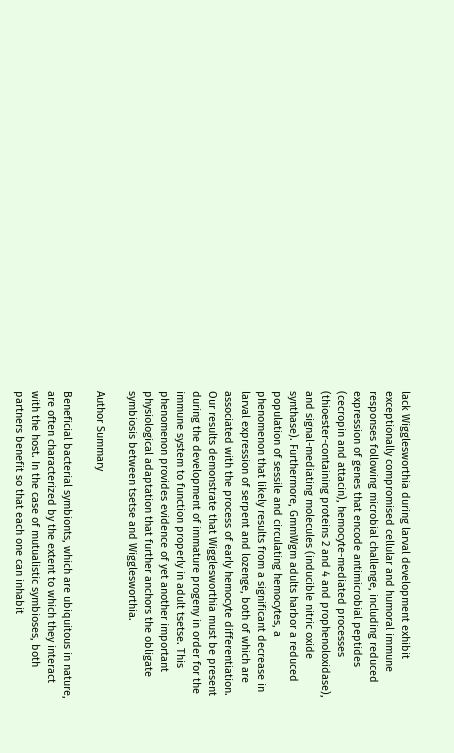lack Wigglesworthia during larval development exhibit exceptionally compromised cellular and humoral immune responses following microbial challenge, including reduced expression of genes that encode antimicrobial peptides (cecropin and attacin), hemocyte-mediated processes (thioester-containing proteins 2 and 4 and prophenoloxidase), and signal-mediating molecules (inducible nitric oxide synthase). Furthermore, GmmWgm adults harbor a reduced population of sessile and circulating hemocytes, a phenomenon that likely results from a significant decrease in larval expression of serpent and lozenge, both of which are associated with the process of early hemocyte differentiation. Our results demonstrate that Wigglesworthia must be present during the development of immature progeny in order for the immune system to function properly in adult tsetse. This phenomenon provides evidence of yet another important physiological adaptation that further anchors the obligate symbiosis between tsetse and Wigglesworthia.

Author Summary

Beneficial bacterial symbionts, which are ubiquitous in nature, are often characterized by the extent to which they interact with the host. In the case of mutualistic symbioses, both partners benefit so that each one can inhabit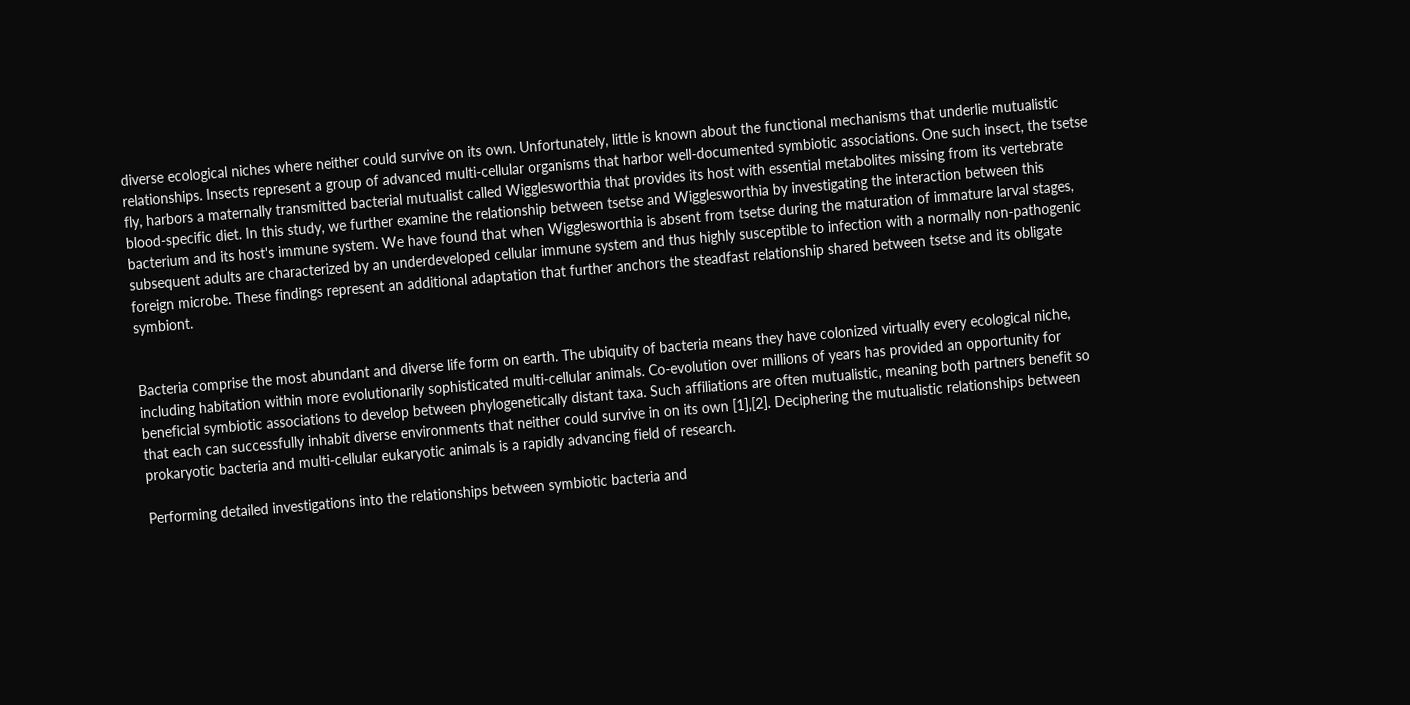diverse ecological niches where neither could survive on its own. Unfortunately, little is known about the functional mechanisms that underlie mutualistic relationships. Insects represent a group of advanced multi-cellular organisms that harbor well-documented symbiotic associations. One such insect, the tsetse fly, harbors a maternally transmitted bacterial mutualist called Wigglesworthia that provides its host with essential metabolites missing from its vertebrate blood-specific diet. In this study, we further examine the relationship between tsetse and Wigglesworthia by investigating the interaction between this bacterium and its host's immune system. We have found that when Wigglesworthia is absent from tsetse during the maturation of immature larval stages, subsequent adults are characterized by an underdeveloped cellular immune system and thus highly susceptible to infection with a normally non-pathogenic foreign microbe. These findings represent an additional adaptation that further anchors the steadfast relationship shared between tsetse and its obligate symbiont.


Bacteria comprise the most abundant and diverse life form on earth. The ubiquity of bacteria means they have colonized virtually every ecological niche, including habitation within more evolutionarily sophisticated multi-cellular animals. Co-evolution over millions of years has provided an opportunity for beneficial symbiotic associations to develop between phylogenetically distant taxa. Such affiliations are often mutualistic, meaning both partners benefit so that each can successfully inhabit diverse environments that neither could survive in on its own [1],[2]. Deciphering the mutualistic relationships between prokaryotic bacteria and multi-cellular eukaryotic animals is a rapidly advancing field of research.

Performing detailed investigations into the relationships between symbiotic bacteria and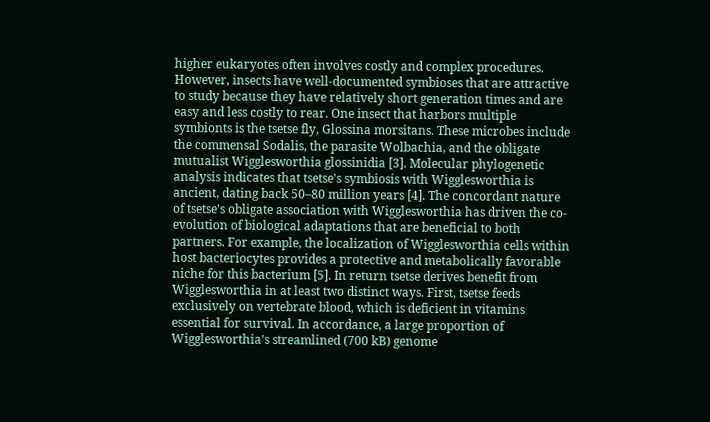higher eukaryotes often involves costly and complex procedures. However, insects have well-documented symbioses that are attractive to study because they have relatively short generation times and are easy and less costly to rear. One insect that harbors multiple symbionts is the tsetse fly, Glossina morsitans. These microbes include the commensal Sodalis, the parasite Wolbachia, and the obligate mutualist Wigglesworthia glossinidia [3]. Molecular phylogenetic analysis indicates that tsetse's symbiosis with Wigglesworthia is ancient, dating back 50–80 million years [4]. The concordant nature of tsetse's obligate association with Wigglesworthia has driven the co-evolution of biological adaptations that are beneficial to both partners. For example, the localization of Wigglesworthia cells within host bacteriocytes provides a protective and metabolically favorable niche for this bacterium [5]. In return tsetse derives benefit from Wigglesworthia in at least two distinct ways. First, tsetse feeds exclusively on vertebrate blood, which is deficient in vitamins essential for survival. In accordance, a large proportion of Wigglesworthia's streamlined (700 kB) genome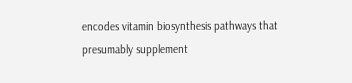encodes vitamin biosynthesis pathways that presumably supplement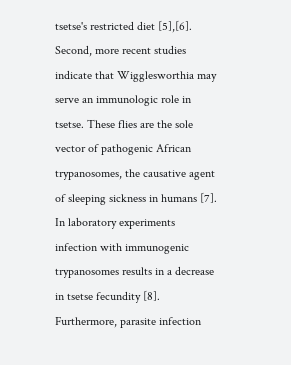tsetse's restricted diet [5],[6]. Second, more recent studies indicate that Wigglesworthia may serve an immunologic role in tsetse. These flies are the sole vector of pathogenic African trypanosomes, the causative agent of sleeping sickness in humans [7]. In laboratory experiments infection with immunogenic trypanosomes results in a decrease in tsetse fecundity [8]. Furthermore, parasite infection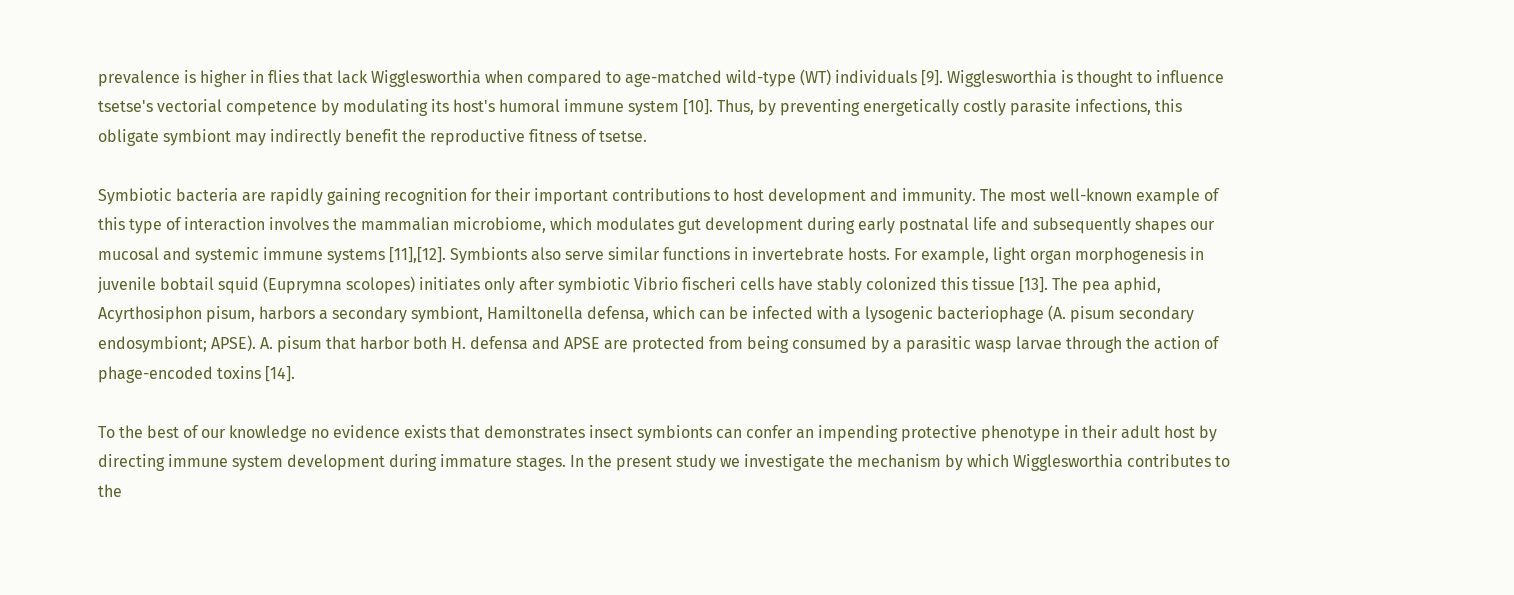prevalence is higher in flies that lack Wigglesworthia when compared to age-matched wild-type (WT) individuals [9]. Wigglesworthia is thought to influence tsetse's vectorial competence by modulating its host's humoral immune system [10]. Thus, by preventing energetically costly parasite infections, this obligate symbiont may indirectly benefit the reproductive fitness of tsetse.

Symbiotic bacteria are rapidly gaining recognition for their important contributions to host development and immunity. The most well-known example of this type of interaction involves the mammalian microbiome, which modulates gut development during early postnatal life and subsequently shapes our mucosal and systemic immune systems [11],[12]. Symbionts also serve similar functions in invertebrate hosts. For example, light organ morphogenesis in juvenile bobtail squid (Euprymna scolopes) initiates only after symbiotic Vibrio fischeri cells have stably colonized this tissue [13]. The pea aphid, Acyrthosiphon pisum, harbors a secondary symbiont, Hamiltonella defensa, which can be infected with a lysogenic bacteriophage (A. pisum secondary endosymbiont; APSE). A. pisum that harbor both H. defensa and APSE are protected from being consumed by a parasitic wasp larvae through the action of phage-encoded toxins [14].

To the best of our knowledge no evidence exists that demonstrates insect symbionts can confer an impending protective phenotype in their adult host by directing immune system development during immature stages. In the present study we investigate the mechanism by which Wigglesworthia contributes to the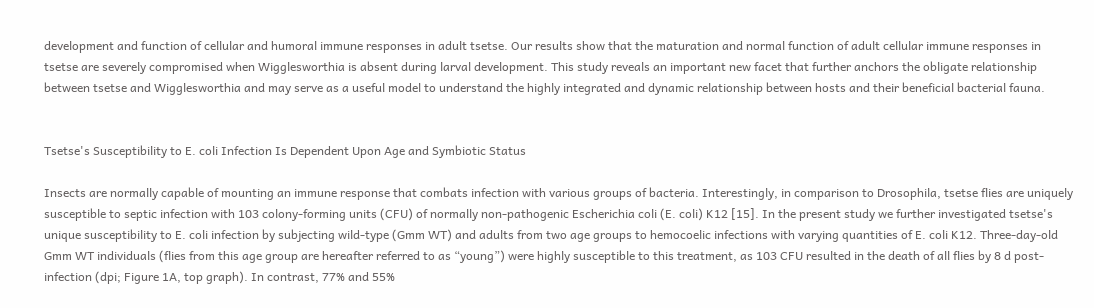development and function of cellular and humoral immune responses in adult tsetse. Our results show that the maturation and normal function of adult cellular immune responses in tsetse are severely compromised when Wigglesworthia is absent during larval development. This study reveals an important new facet that further anchors the obligate relationship between tsetse and Wigglesworthia and may serve as a useful model to understand the highly integrated and dynamic relationship between hosts and their beneficial bacterial fauna.


Tsetse's Susceptibility to E. coli Infection Is Dependent Upon Age and Symbiotic Status

Insects are normally capable of mounting an immune response that combats infection with various groups of bacteria. Interestingly, in comparison to Drosophila, tsetse flies are uniquely susceptible to septic infection with 103 colony-forming units (CFU) of normally non-pathogenic Escherichia coli (E. coli) K12 [15]. In the present study we further investigated tsetse's unique susceptibility to E. coli infection by subjecting wild-type (Gmm WT) and adults from two age groups to hemocoelic infections with varying quantities of E. coli K12. Three-day-old Gmm WT individuals (flies from this age group are hereafter referred to as “young”) were highly susceptible to this treatment, as 103 CFU resulted in the death of all flies by 8 d post-infection (dpi; Figure 1A, top graph). In contrast, 77% and 55%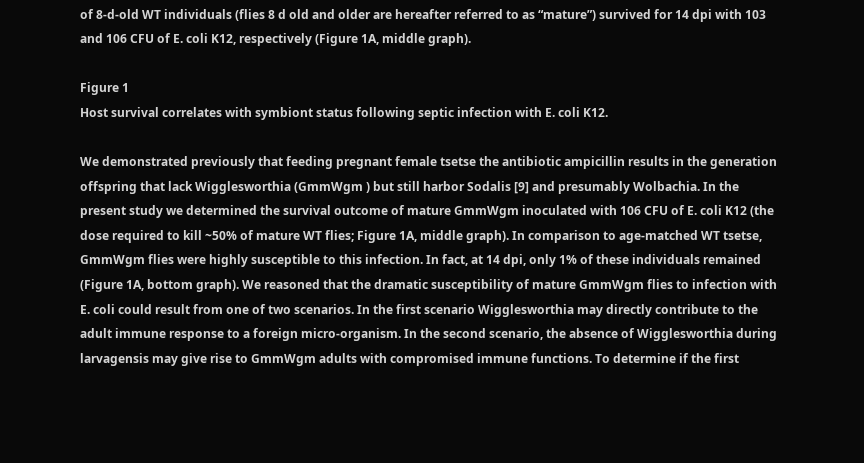of 8-d-old WT individuals (flies 8 d old and older are hereafter referred to as “mature”) survived for 14 dpi with 103 and 106 CFU of E. coli K12, respectively (Figure 1A, middle graph).

Figure 1
Host survival correlates with symbiont status following septic infection with E. coli K12.

We demonstrated previously that feeding pregnant female tsetse the antibiotic ampicillin results in the generation offspring that lack Wigglesworthia (GmmWgm ) but still harbor Sodalis [9] and presumably Wolbachia. In the present study we determined the survival outcome of mature GmmWgm inoculated with 106 CFU of E. coli K12 (the dose required to kill ~50% of mature WT flies; Figure 1A, middle graph). In comparison to age-matched WT tsetse, GmmWgm flies were highly susceptible to this infection. In fact, at 14 dpi, only 1% of these individuals remained (Figure 1A, bottom graph). We reasoned that the dramatic susceptibility of mature GmmWgm flies to infection with E. coli could result from one of two scenarios. In the first scenario Wigglesworthia may directly contribute to the adult immune response to a foreign micro-organism. In the second scenario, the absence of Wigglesworthia during larvagensis may give rise to GmmWgm adults with compromised immune functions. To determine if the first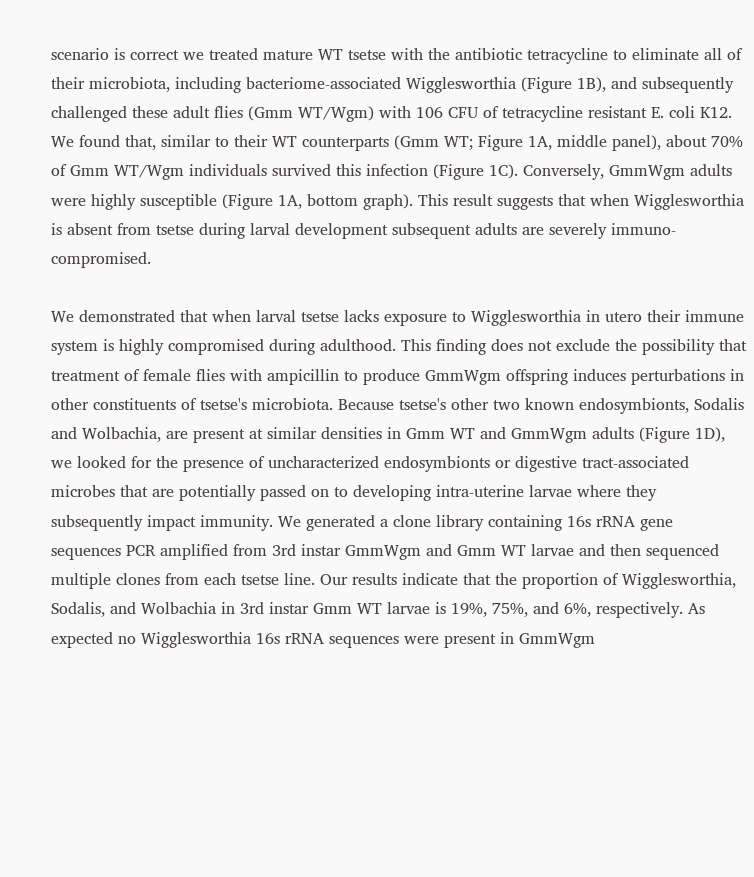scenario is correct we treated mature WT tsetse with the antibiotic tetracycline to eliminate all of their microbiota, including bacteriome-associated Wigglesworthia (Figure 1B), and subsequently challenged these adult flies (Gmm WT/Wgm) with 106 CFU of tetracycline resistant E. coli K12. We found that, similar to their WT counterparts (Gmm WT; Figure 1A, middle panel), about 70% of Gmm WT/Wgm individuals survived this infection (Figure 1C). Conversely, GmmWgm adults were highly susceptible (Figure 1A, bottom graph). This result suggests that when Wigglesworthia is absent from tsetse during larval development subsequent adults are severely immuno-compromised.

We demonstrated that when larval tsetse lacks exposure to Wigglesworthia in utero their immune system is highly compromised during adulthood. This finding does not exclude the possibility that treatment of female flies with ampicillin to produce GmmWgm offspring induces perturbations in other constituents of tsetse's microbiota. Because tsetse's other two known endosymbionts, Sodalis and Wolbachia, are present at similar densities in Gmm WT and GmmWgm adults (Figure 1D), we looked for the presence of uncharacterized endosymbionts or digestive tract-associated microbes that are potentially passed on to developing intra-uterine larvae where they subsequently impact immunity. We generated a clone library containing 16s rRNA gene sequences PCR amplified from 3rd instar GmmWgm and Gmm WT larvae and then sequenced multiple clones from each tsetse line. Our results indicate that the proportion of Wigglesworthia, Sodalis, and Wolbachia in 3rd instar Gmm WT larvae is 19%, 75%, and 6%, respectively. As expected no Wigglesworthia 16s rRNA sequences were present in GmmWgm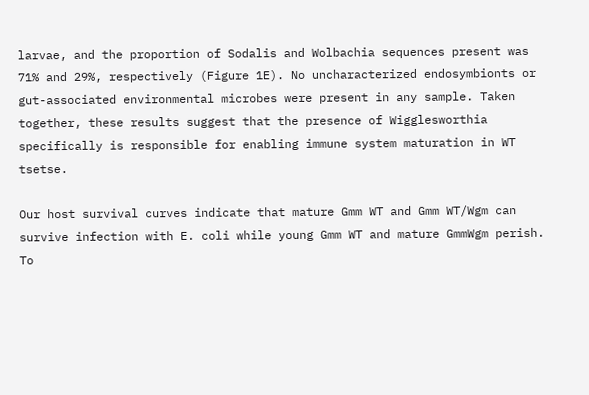larvae, and the proportion of Sodalis and Wolbachia sequences present was 71% and 29%, respectively (Figure 1E). No uncharacterized endosymbionts or gut-associated environmental microbes were present in any sample. Taken together, these results suggest that the presence of Wigglesworthia specifically is responsible for enabling immune system maturation in WT tsetse.

Our host survival curves indicate that mature Gmm WT and Gmm WT/Wgm can survive infection with E. coli while young Gmm WT and mature GmmWgm perish. To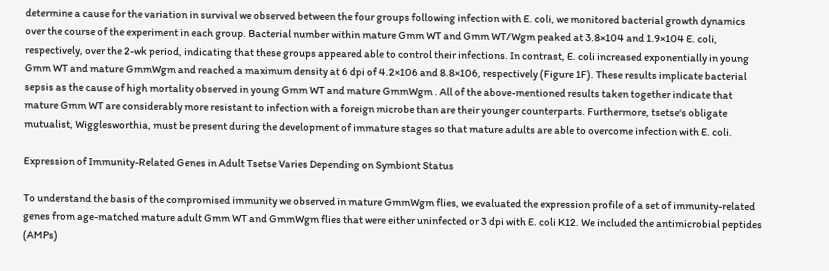determine a cause for the variation in survival we observed between the four groups following infection with E. coli, we monitored bacterial growth dynamics over the course of the experiment in each group. Bacterial number within mature Gmm WT and Gmm WT/Wgm peaked at 3.8×104 and 1.9×104 E. coli, respectively, over the 2-wk period, indicating that these groups appeared able to control their infections. In contrast, E. coli increased exponentially in young Gmm WT and mature GmmWgm and reached a maximum density at 6 dpi of 4.2×106 and 8.8×106, respectively (Figure 1F). These results implicate bacterial sepsis as the cause of high mortality observed in young Gmm WT and mature GmmWgm . All of the above-mentioned results taken together indicate that mature Gmm WT are considerably more resistant to infection with a foreign microbe than are their younger counterparts. Furthermore, tsetse's obligate mutualist, Wigglesworthia, must be present during the development of immature stages so that mature adults are able to overcome infection with E. coli.

Expression of Immunity-Related Genes in Adult Tsetse Varies Depending on Symbiont Status

To understand the basis of the compromised immunity we observed in mature GmmWgm flies, we evaluated the expression profile of a set of immunity-related genes from age-matched mature adult Gmm WT and GmmWgm flies that were either uninfected or 3 dpi with E. coli K12. We included the antimicrobial peptides (AMPs)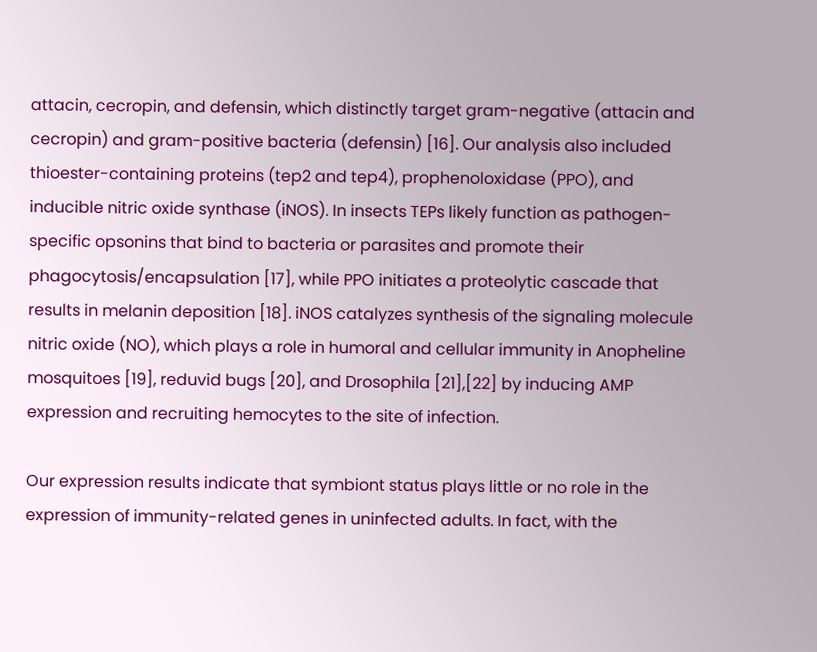attacin, cecropin, and defensin, which distinctly target gram-negative (attacin and cecropin) and gram-positive bacteria (defensin) [16]. Our analysis also included thioester-containing proteins (tep2 and tep4), prophenoloxidase (PPO), and inducible nitric oxide synthase (iNOS). In insects TEPs likely function as pathogen-specific opsonins that bind to bacteria or parasites and promote their phagocytosis/encapsulation [17], while PPO initiates a proteolytic cascade that results in melanin deposition [18]. iNOS catalyzes synthesis of the signaling molecule nitric oxide (NO), which plays a role in humoral and cellular immunity in Anopheline mosquitoes [19], reduvid bugs [20], and Drosophila [21],[22] by inducing AMP expression and recruiting hemocytes to the site of infection.

Our expression results indicate that symbiont status plays little or no role in the expression of immunity-related genes in uninfected adults. In fact, with the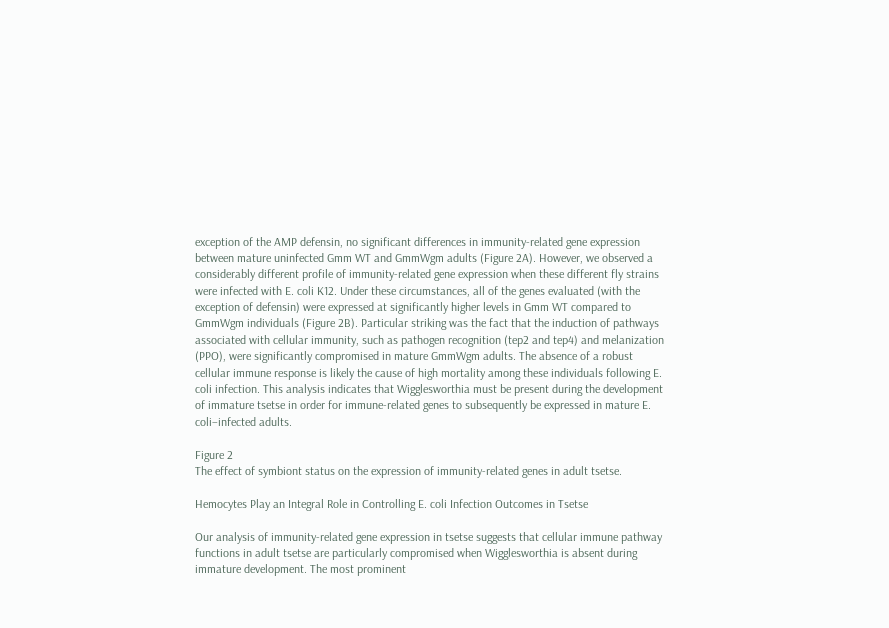exception of the AMP defensin, no significant differences in immunity-related gene expression between mature uninfected Gmm WT and GmmWgm adults (Figure 2A). However, we observed a considerably different profile of immunity-related gene expression when these different fly strains were infected with E. coli K12. Under these circumstances, all of the genes evaluated (with the exception of defensin) were expressed at significantly higher levels in Gmm WT compared to GmmWgm individuals (Figure 2B). Particular striking was the fact that the induction of pathways associated with cellular immunity, such as pathogen recognition (tep2 and tep4) and melanization (PPO), were significantly compromised in mature GmmWgm adults. The absence of a robust cellular immune response is likely the cause of high mortality among these individuals following E. coli infection. This analysis indicates that Wigglesworthia must be present during the development of immature tsetse in order for immune-related genes to subsequently be expressed in mature E. coli–infected adults.

Figure 2
The effect of symbiont status on the expression of immunity-related genes in adult tsetse.

Hemocytes Play an Integral Role in Controlling E. coli Infection Outcomes in Tsetse

Our analysis of immunity-related gene expression in tsetse suggests that cellular immune pathway functions in adult tsetse are particularly compromised when Wigglesworthia is absent during immature development. The most prominent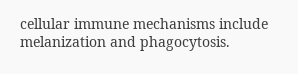cellular immune mechanisms include melanization and phagocytosis.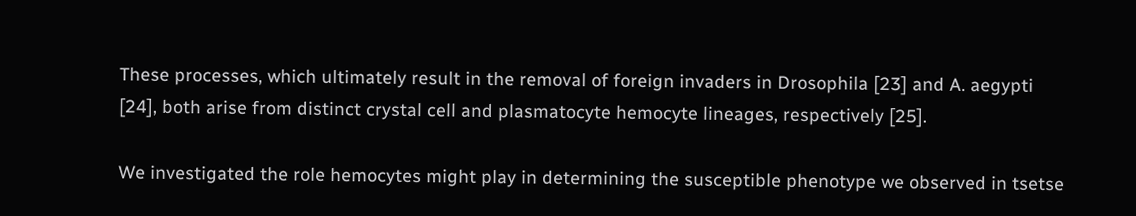These processes, which ultimately result in the removal of foreign invaders in Drosophila [23] and A. aegypti [24], both arise from distinct crystal cell and plasmatocyte hemocyte lineages, respectively [25].

We investigated the role hemocytes might play in determining the susceptible phenotype we observed in tsetse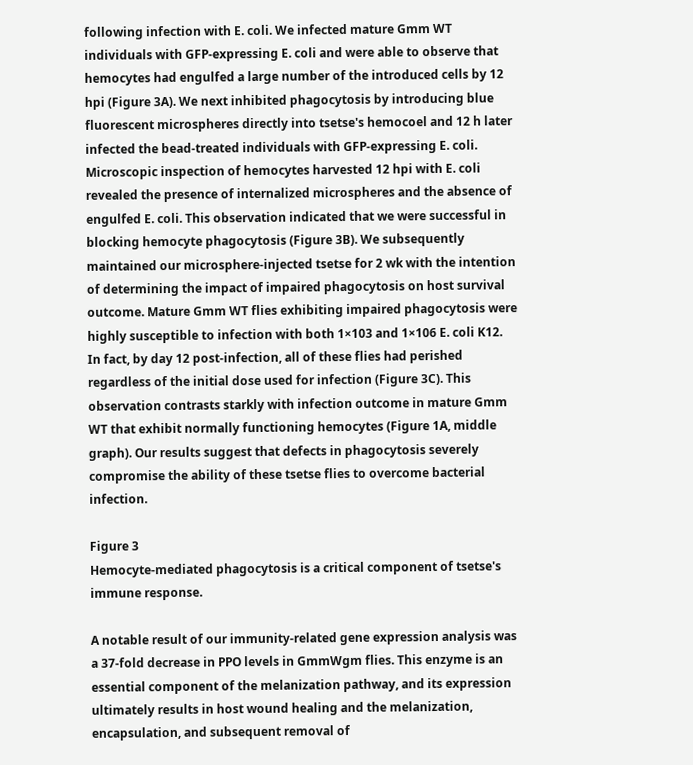following infection with E. coli. We infected mature Gmm WT individuals with GFP-expressing E. coli and were able to observe that hemocytes had engulfed a large number of the introduced cells by 12 hpi (Figure 3A). We next inhibited phagocytosis by introducing blue fluorescent microspheres directly into tsetse's hemocoel and 12 h later infected the bead-treated individuals with GFP-expressing E. coli. Microscopic inspection of hemocytes harvested 12 hpi with E. coli revealed the presence of internalized microspheres and the absence of engulfed E. coli. This observation indicated that we were successful in blocking hemocyte phagocytosis (Figure 3B). We subsequently maintained our microsphere-injected tsetse for 2 wk with the intention of determining the impact of impaired phagocytosis on host survival outcome. Mature Gmm WT flies exhibiting impaired phagocytosis were highly susceptible to infection with both 1×103 and 1×106 E. coli K12. In fact, by day 12 post-infection, all of these flies had perished regardless of the initial dose used for infection (Figure 3C). This observation contrasts starkly with infection outcome in mature Gmm WT that exhibit normally functioning hemocytes (Figure 1A, middle graph). Our results suggest that defects in phagocytosis severely compromise the ability of these tsetse flies to overcome bacterial infection.

Figure 3
Hemocyte-mediated phagocytosis is a critical component of tsetse's immune response.

A notable result of our immunity-related gene expression analysis was a 37-fold decrease in PPO levels in GmmWgm flies. This enzyme is an essential component of the melanization pathway, and its expression ultimately results in host wound healing and the melanization, encapsulation, and subsequent removal of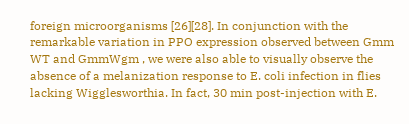foreign microorganisms [26][28]. In conjunction with the remarkable variation in PPO expression observed between Gmm WT and GmmWgm , we were also able to visually observe the absence of a melanization response to E. coli infection in flies lacking Wigglesworthia. In fact, 30 min post-injection with E.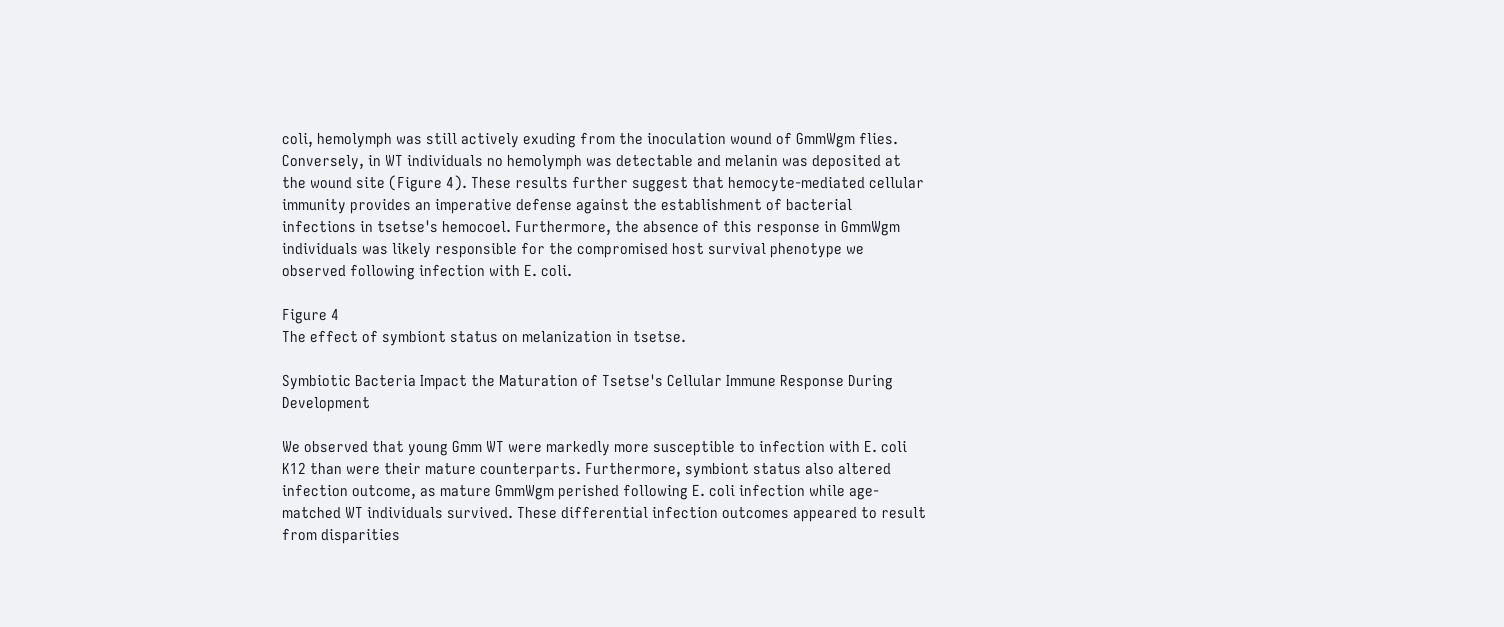coli, hemolymph was still actively exuding from the inoculation wound of GmmWgm flies. Conversely, in WT individuals no hemolymph was detectable and melanin was deposited at the wound site (Figure 4). These results further suggest that hemocyte-mediated cellular immunity provides an imperative defense against the establishment of bacterial infections in tsetse's hemocoel. Furthermore, the absence of this response in GmmWgm individuals was likely responsible for the compromised host survival phenotype we observed following infection with E. coli.

Figure 4
The effect of symbiont status on melanization in tsetse.

Symbiotic Bacteria Impact the Maturation of Tsetse's Cellular Immune Response During Development

We observed that young Gmm WT were markedly more susceptible to infection with E. coli K12 than were their mature counterparts. Furthermore, symbiont status also altered infection outcome, as mature GmmWgm perished following E. coli infection while age-matched WT individuals survived. These differential infection outcomes appeared to result from disparities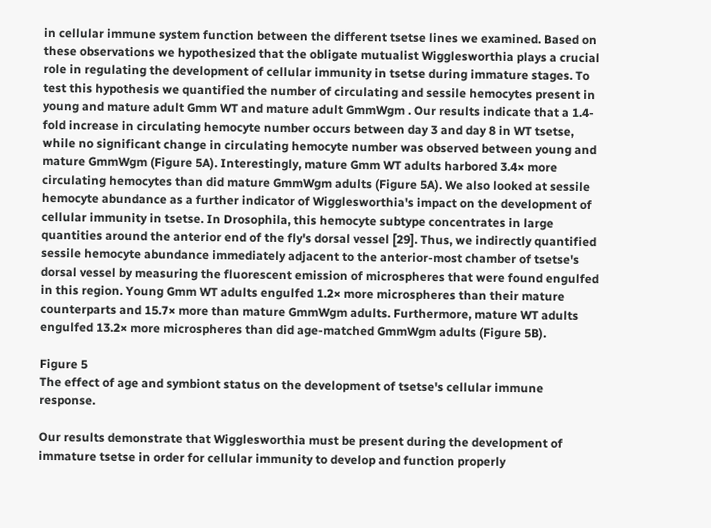in cellular immune system function between the different tsetse lines we examined. Based on these observations we hypothesized that the obligate mutualist Wigglesworthia plays a crucial role in regulating the development of cellular immunity in tsetse during immature stages. To test this hypothesis we quantified the number of circulating and sessile hemocytes present in young and mature adult Gmm WT and mature adult GmmWgm . Our results indicate that a 1.4-fold increase in circulating hemocyte number occurs between day 3 and day 8 in WT tsetse, while no significant change in circulating hemocyte number was observed between young and mature GmmWgm (Figure 5A). Interestingly, mature Gmm WT adults harbored 3.4× more circulating hemocytes than did mature GmmWgm adults (Figure 5A). We also looked at sessile hemocyte abundance as a further indicator of Wigglesworthia's impact on the development of cellular immunity in tsetse. In Drosophila, this hemocyte subtype concentrates in large quantities around the anterior end of the fly's dorsal vessel [29]. Thus, we indirectly quantified sessile hemocyte abundance immediately adjacent to the anterior-most chamber of tsetse's dorsal vessel by measuring the fluorescent emission of microspheres that were found engulfed in this region. Young Gmm WT adults engulfed 1.2× more microspheres than their mature counterparts and 15.7× more than mature GmmWgm adults. Furthermore, mature WT adults engulfed 13.2× more microspheres than did age-matched GmmWgm adults (Figure 5B).

Figure 5
The effect of age and symbiont status on the development of tsetse's cellular immune response.

Our results demonstrate that Wigglesworthia must be present during the development of immature tsetse in order for cellular immunity to develop and function properly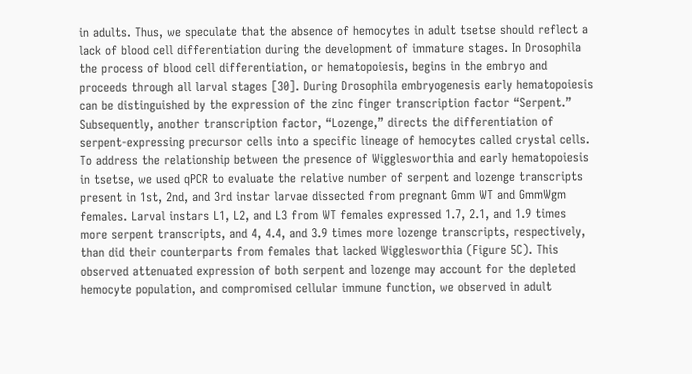in adults. Thus, we speculate that the absence of hemocytes in adult tsetse should reflect a lack of blood cell differentiation during the development of immature stages. In Drosophila the process of blood cell differentiation, or hematopoiesis, begins in the embryo and proceeds through all larval stages [30]. During Drosophila embryogenesis early hematopoiesis can be distinguished by the expression of the zinc finger transcription factor “Serpent.” Subsequently, another transcription factor, “Lozenge,” directs the differentiation of serpent-expressing precursor cells into a specific lineage of hemocytes called crystal cells. To address the relationship between the presence of Wigglesworthia and early hematopoiesis in tsetse, we used qPCR to evaluate the relative number of serpent and lozenge transcripts present in 1st, 2nd, and 3rd instar larvae dissected from pregnant Gmm WT and GmmWgm females. Larval instars L1, L2, and L3 from WT females expressed 1.7, 2.1, and 1.9 times more serpent transcripts, and 4, 4.4, and 3.9 times more lozenge transcripts, respectively, than did their counterparts from females that lacked Wigglesworthia (Figure 5C). This observed attenuated expression of both serpent and lozenge may account for the depleted hemocyte population, and compromised cellular immune function, we observed in adult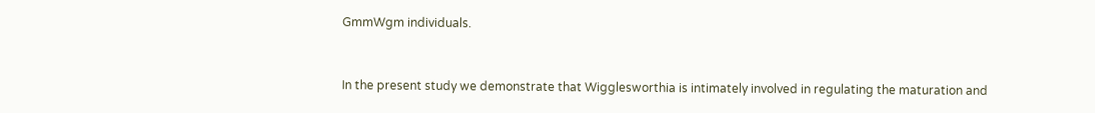GmmWgm individuals.


In the present study we demonstrate that Wigglesworthia is intimately involved in regulating the maturation and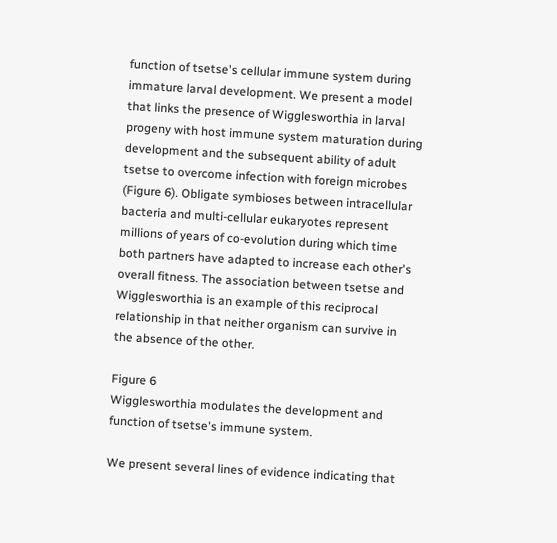function of tsetse's cellular immune system during immature larval development. We present a model that links the presence of Wigglesworthia in larval progeny with host immune system maturation during development and the subsequent ability of adult tsetse to overcome infection with foreign microbes (Figure 6). Obligate symbioses between intracellular bacteria and multi-cellular eukaryotes represent millions of years of co-evolution during which time both partners have adapted to increase each other's overall fitness. The association between tsetse and Wigglesworthia is an example of this reciprocal relationship in that neither organism can survive in the absence of the other.

Figure 6
Wigglesworthia modulates the development and function of tsetse's immune system.

We present several lines of evidence indicating that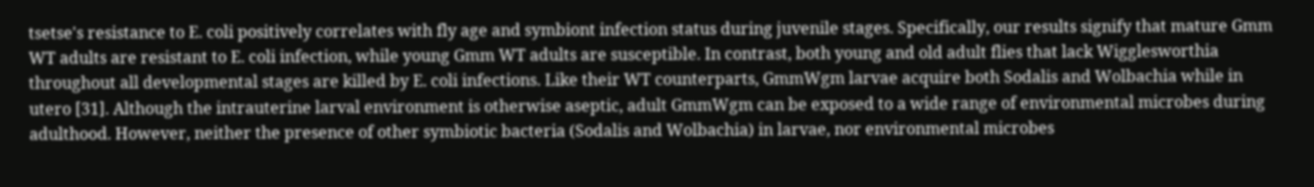tsetse's resistance to E. coli positively correlates with fly age and symbiont infection status during juvenile stages. Specifically, our results signify that mature Gmm WT adults are resistant to E. coli infection, while young Gmm WT adults are susceptible. In contrast, both young and old adult flies that lack Wigglesworthia throughout all developmental stages are killed by E. coli infections. Like their WT counterparts, GmmWgm larvae acquire both Sodalis and Wolbachia while in utero [31]. Although the intrauterine larval environment is otherwise aseptic, adult GmmWgm can be exposed to a wide range of environmental microbes during adulthood. However, neither the presence of other symbiotic bacteria (Sodalis and Wolbachia) in larvae, nor environmental microbes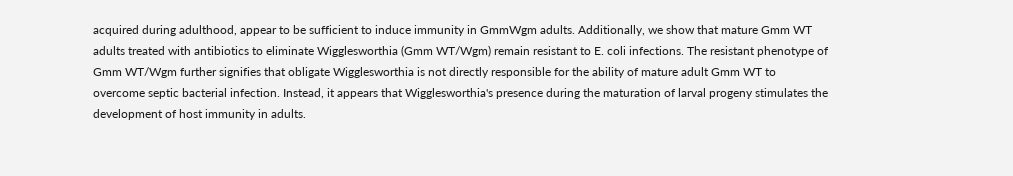acquired during adulthood, appear to be sufficient to induce immunity in GmmWgm adults. Additionally, we show that mature Gmm WT adults treated with antibiotics to eliminate Wigglesworthia (Gmm WT/Wgm) remain resistant to E. coli infections. The resistant phenotype of Gmm WT/Wgm further signifies that obligate Wigglesworthia is not directly responsible for the ability of mature adult Gmm WT to overcome septic bacterial infection. Instead, it appears that Wigglesworthia's presence during the maturation of larval progeny stimulates the development of host immunity in adults.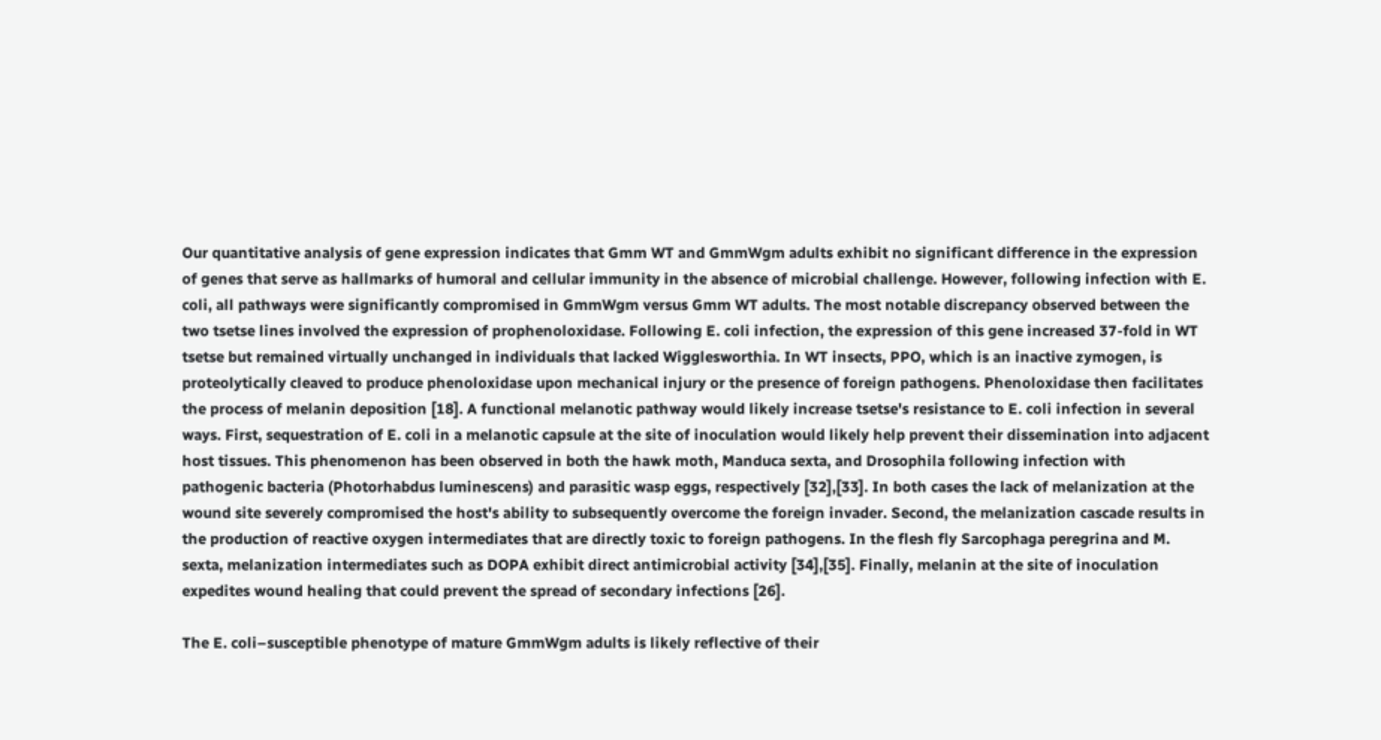Our quantitative analysis of gene expression indicates that Gmm WT and GmmWgm adults exhibit no significant difference in the expression of genes that serve as hallmarks of humoral and cellular immunity in the absence of microbial challenge. However, following infection with E. coli, all pathways were significantly compromised in GmmWgm versus Gmm WT adults. The most notable discrepancy observed between the two tsetse lines involved the expression of prophenoloxidase. Following E. coli infection, the expression of this gene increased 37-fold in WT tsetse but remained virtually unchanged in individuals that lacked Wigglesworthia. In WT insects, PPO, which is an inactive zymogen, is proteolytically cleaved to produce phenoloxidase upon mechanical injury or the presence of foreign pathogens. Phenoloxidase then facilitates the process of melanin deposition [18]. A functional melanotic pathway would likely increase tsetse's resistance to E. coli infection in several ways. First, sequestration of E. coli in a melanotic capsule at the site of inoculation would likely help prevent their dissemination into adjacent host tissues. This phenomenon has been observed in both the hawk moth, Manduca sexta, and Drosophila following infection with pathogenic bacteria (Photorhabdus luminescens) and parasitic wasp eggs, respectively [32],[33]. In both cases the lack of melanization at the wound site severely compromised the host's ability to subsequently overcome the foreign invader. Second, the melanization cascade results in the production of reactive oxygen intermediates that are directly toxic to foreign pathogens. In the flesh fly Sarcophaga peregrina and M. sexta, melanization intermediates such as DOPA exhibit direct antimicrobial activity [34],[35]. Finally, melanin at the site of inoculation expedites wound healing that could prevent the spread of secondary infections [26].

The E. coli–susceptible phenotype of mature GmmWgm adults is likely reflective of their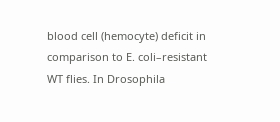blood cell (hemocyte) deficit in comparison to E. coli–resistant WT flies. In Drosophila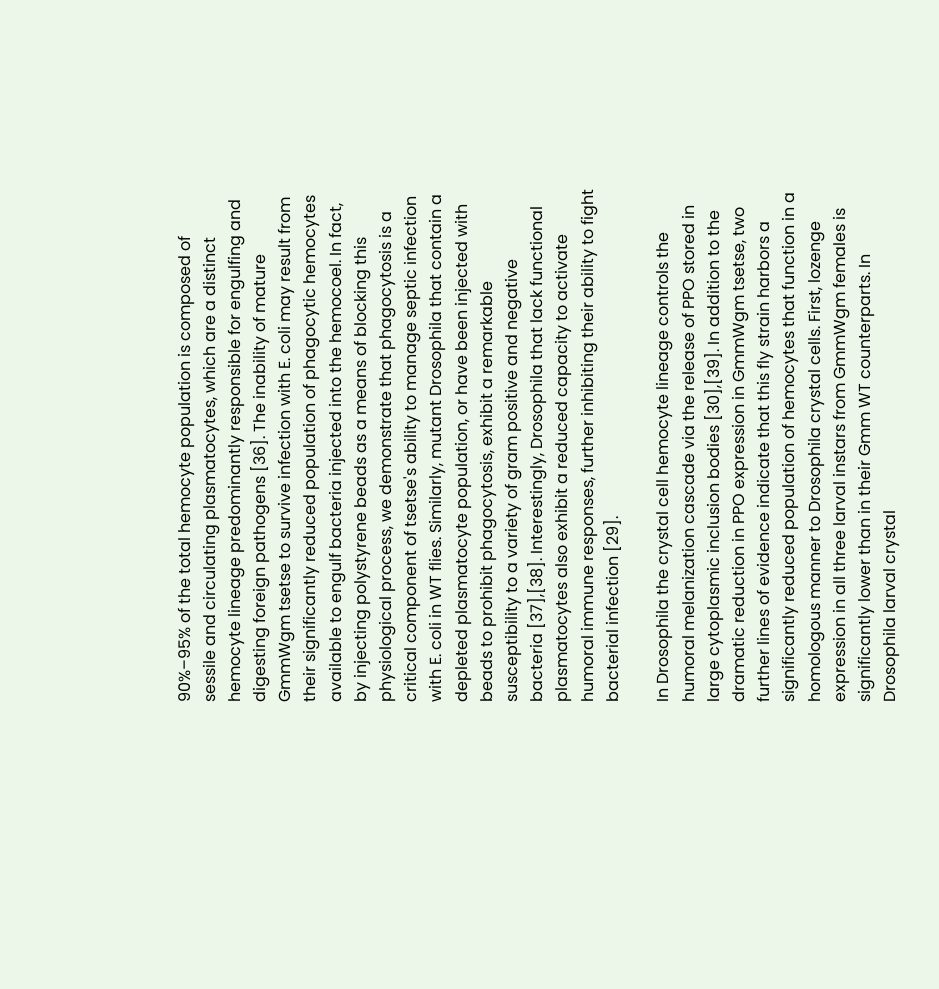90%–95% of the total hemocyte population is composed of sessile and circulating plasmatocytes, which are a distinct hemocyte lineage predominantly responsible for engulfing and digesting foreign pathogens [36]. The inability of mature GmmWgm tsetse to survive infection with E. coli may result from their significantly reduced population of phagocytic hemocytes available to engulf bacteria injected into the hemocoel. In fact, by injecting polystyrene beads as a means of blocking this physiological process, we demonstrate that phagocytosis is a critical component of tsetse's ability to manage septic infection with E. coli in WT flies. Similarly, mutant Drosophila that contain a depleted plasmatocyte population, or have been injected with beads to prohibit phagocytosis, exhibit a remarkable susceptibility to a variety of gram positive and negative bacteria [37],[38]. Interestingly, Drosophila that lack functional plasmatocytes also exhibit a reduced capacity to activate humoral immune responses, further inhibiting their ability to fight bacterial infection [29].

In Drosophila the crystal cell hemocyte lineage controls the humoral melanization cascade via the release of PPO stored in large cytoplasmic inclusion bodies [30],[39]. In addition to the dramatic reduction in PPO expression in GmmWgm tsetse, two further lines of evidence indicate that this fly strain harbors a significantly reduced population of hemocytes that function in a homologous manner to Drosophila crystal cells. First, lozenge expression in all three larval instars from GmmWgm females is significantly lower than in their Gmm WT counterparts. In Drosophila larval crystal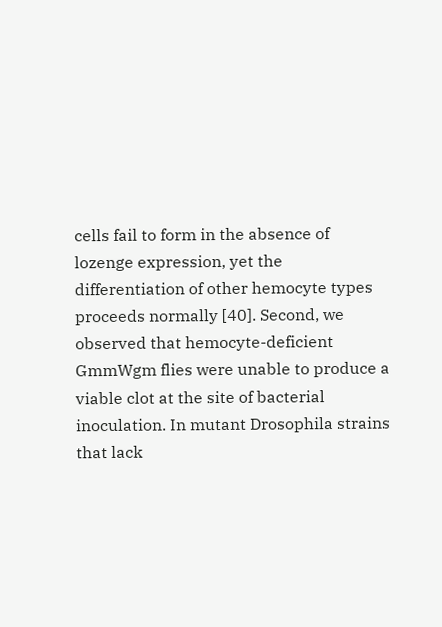cells fail to form in the absence of lozenge expression, yet the differentiation of other hemocyte types proceeds normally [40]. Second, we observed that hemocyte-deficient GmmWgm flies were unable to produce a viable clot at the site of bacterial inoculation. In mutant Drosophila strains that lack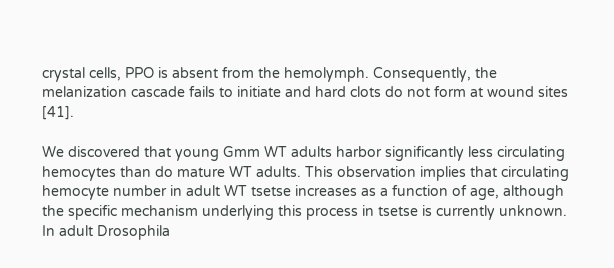crystal cells, PPO is absent from the hemolymph. Consequently, the melanization cascade fails to initiate and hard clots do not form at wound sites [41].

We discovered that young Gmm WT adults harbor significantly less circulating hemocytes than do mature WT adults. This observation implies that circulating hemocyte number in adult WT tsetse increases as a function of age, although the specific mechanism underlying this process in tsetse is currently unknown. In adult Drosophila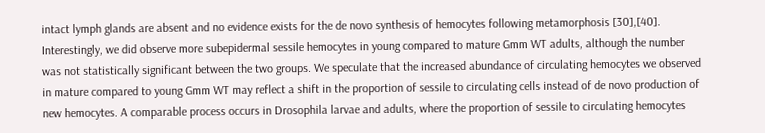intact lymph glands are absent and no evidence exists for the de novo synthesis of hemocytes following metamorphosis [30],[40]. Interestingly, we did observe more subepidermal sessile hemocytes in young compared to mature Gmm WT adults, although the number was not statistically significant between the two groups. We speculate that the increased abundance of circulating hemocytes we observed in mature compared to young Gmm WT may reflect a shift in the proportion of sessile to circulating cells instead of de novo production of new hemocytes. A comparable process occurs in Drosophila larvae and adults, where the proportion of sessile to circulating hemocytes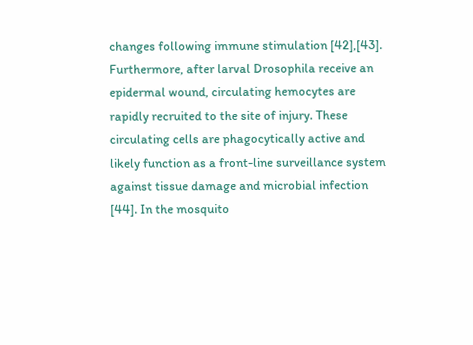changes following immune stimulation [42],[43]. Furthermore, after larval Drosophila receive an epidermal wound, circulating hemocytes are rapidly recruited to the site of injury. These circulating cells are phagocytically active and likely function as a front-line surveillance system against tissue damage and microbial infection [44]. In the mosquito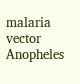malaria vector Anopheles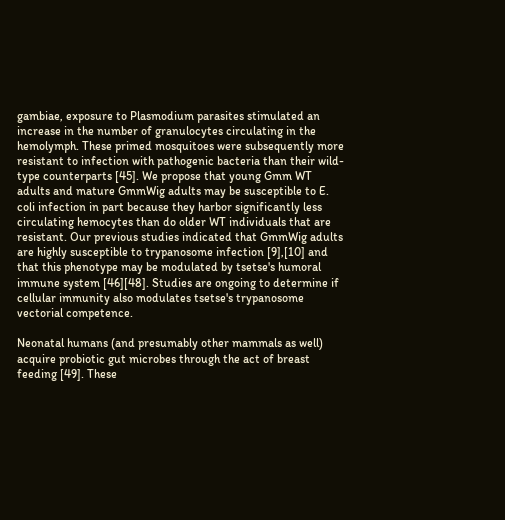gambiae, exposure to Plasmodium parasites stimulated an increase in the number of granulocytes circulating in the hemolymph. These primed mosquitoes were subsequently more resistant to infection with pathogenic bacteria than their wild-type counterparts [45]. We propose that young Gmm WT adults and mature GmmWig adults may be susceptible to E. coli infection in part because they harbor significantly less circulating hemocytes than do older WT individuals that are resistant. Our previous studies indicated that GmmWig adults are highly susceptible to trypanosome infection [9],[10] and that this phenotype may be modulated by tsetse's humoral immune system [46][48]. Studies are ongoing to determine if cellular immunity also modulates tsetse's trypanosome vectorial competence.

Neonatal humans (and presumably other mammals as well) acquire probiotic gut microbes through the act of breast feeding [49]. These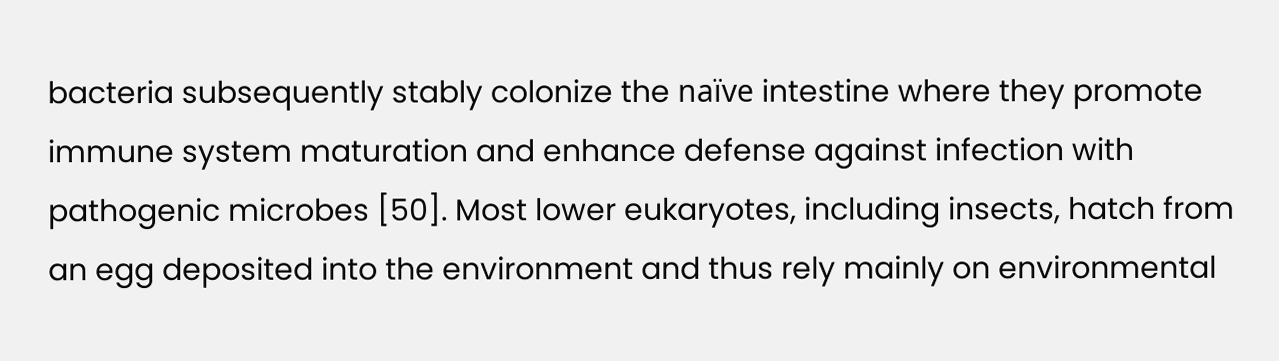bacteria subsequently stably colonize the naïve intestine where they promote immune system maturation and enhance defense against infection with pathogenic microbes [50]. Most lower eukaryotes, including insects, hatch from an egg deposited into the environment and thus rely mainly on environmental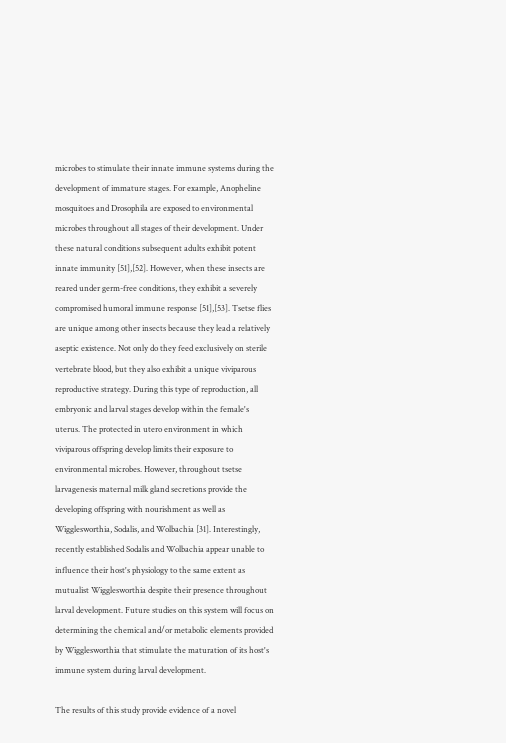microbes to stimulate their innate immune systems during the development of immature stages. For example, Anopheline mosquitoes and Drosophila are exposed to environmental microbes throughout all stages of their development. Under these natural conditions subsequent adults exhibit potent innate immunity [51],[52]. However, when these insects are reared under germ-free conditions, they exhibit a severely compromised humoral immune response [51],[53]. Tsetse flies are unique among other insects because they lead a relatively aseptic existence. Not only do they feed exclusively on sterile vertebrate blood, but they also exhibit a unique viviparous reproductive strategy. During this type of reproduction, all embryonic and larval stages develop within the female's uterus. The protected in utero environment in which viviparous offspring develop limits their exposure to environmental microbes. However, throughout tsetse larvagenesis maternal milk gland secretions provide the developing offspring with nourishment as well as Wigglesworthia, Sodalis, and Wolbachia [31]. Interestingly, recently established Sodalis and Wolbachia appear unable to influence their host's physiology to the same extent as mutualist Wigglesworthia despite their presence throughout larval development. Future studies on this system will focus on determining the chemical and/or metabolic elements provided by Wigglesworthia that stimulate the maturation of its host's immune system during larval development.

The results of this study provide evidence of a novel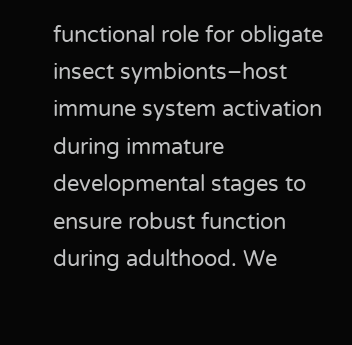functional role for obligate insect symbionts–host immune system activation during immature developmental stages to ensure robust function during adulthood. We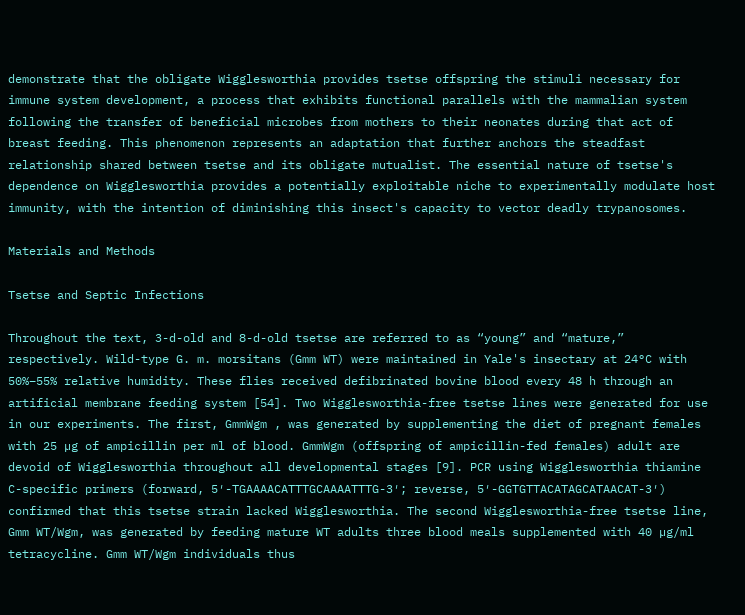demonstrate that the obligate Wigglesworthia provides tsetse offspring the stimuli necessary for immune system development, a process that exhibits functional parallels with the mammalian system following the transfer of beneficial microbes from mothers to their neonates during that act of breast feeding. This phenomenon represents an adaptation that further anchors the steadfast relationship shared between tsetse and its obligate mutualist. The essential nature of tsetse's dependence on Wigglesworthia provides a potentially exploitable niche to experimentally modulate host immunity, with the intention of diminishing this insect's capacity to vector deadly trypanosomes.

Materials and Methods

Tsetse and Septic Infections

Throughout the text, 3-d-old and 8-d-old tsetse are referred to as “young” and “mature,” respectively. Wild-type G. m. morsitans (Gmm WT) were maintained in Yale's insectary at 24°C with 50%–55% relative humidity. These flies received defibrinated bovine blood every 48 h through an artificial membrane feeding system [54]. Two Wigglesworthia-free tsetse lines were generated for use in our experiments. The first, GmmWgm , was generated by supplementing the diet of pregnant females with 25 µg of ampicillin per ml of blood. GmmWgm (offspring of ampicillin-fed females) adult are devoid of Wigglesworthia throughout all developmental stages [9]. PCR using Wigglesworthia thiamine C-specific primers (forward, 5′-TGAAAACATTTGCAAAATTTG-3′; reverse, 5′-GGTGTTACATAGCATAACAT-3′) confirmed that this tsetse strain lacked Wigglesworthia. The second Wigglesworthia-free tsetse line, Gmm WT/Wgm, was generated by feeding mature WT adults three blood meals supplemented with 40 µg/ml tetracycline. Gmm WT/Wgm individuals thus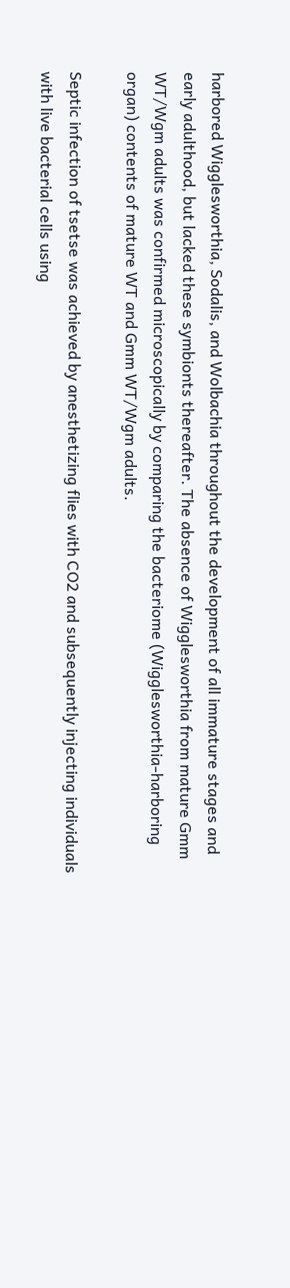harbored Wigglesworthia, Sodalis, and Wolbachia throughout the development of all immature stages and early adulthood, but lacked these symbionts thereafter. The absence of Wigglesworthia from mature Gmm WT/Wgm adults was confirmed microscopically by comparing the bacteriome (Wigglesworthia-harboring organ) contents of mature WT and Gmm WT/Wgm adults.

Septic infection of tsetse was achieved by anesthetizing flies with CO2 and subsequently injecting individuals with live bacterial cells using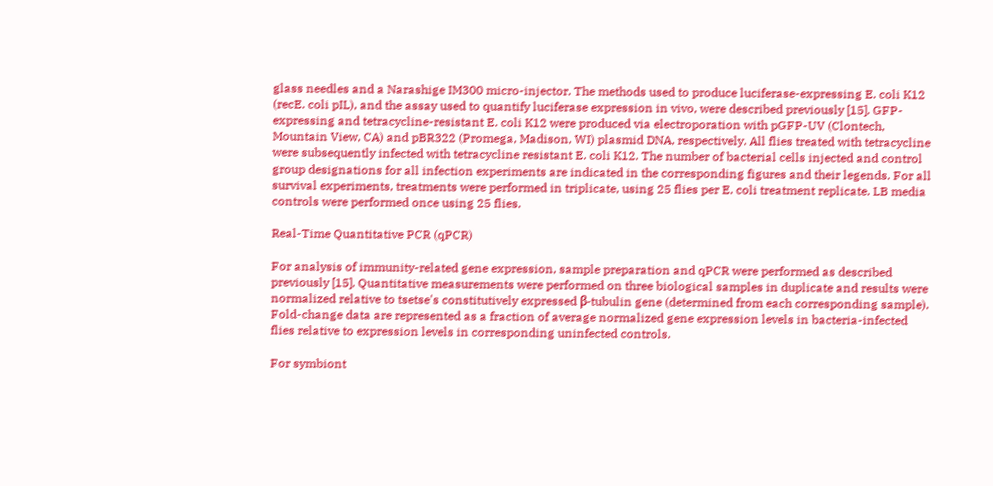glass needles and a Narashige IM300 micro-injector. The methods used to produce luciferase-expressing E. coli K12 (recE. coli pIL), and the assay used to quantify luciferase expression in vivo, were described previously [15]. GFP-expressing and tetracycline-resistant E. coli K12 were produced via electroporation with pGFP-UV (Clontech, Mountain View, CA) and pBR322 (Promega, Madison, WI) plasmid DNA, respectively. All flies treated with tetracycline were subsequently infected with tetracycline resistant E. coli K12. The number of bacterial cells injected and control group designations for all infection experiments are indicated in the corresponding figures and their legends. For all survival experiments, treatments were performed in triplicate, using 25 flies per E. coli treatment replicate. LB media controls were performed once using 25 flies.

Real-Time Quantitative PCR (qPCR)

For analysis of immunity-related gene expression, sample preparation and qPCR were performed as described previously [15]. Quantitative measurements were performed on three biological samples in duplicate and results were normalized relative to tsetse's constitutively expressed β-tubulin gene (determined from each corresponding sample). Fold-change data are represented as a fraction of average normalized gene expression levels in bacteria-infected flies relative to expression levels in corresponding uninfected controls.

For symbiont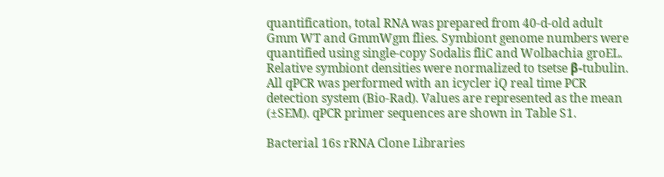quantification, total RNA was prepared from 40-d-old adult Gmm WT and GmmWgm flies. Symbiont genome numbers were quantified using single-copy Sodalis fliC and Wolbachia groEL. Relative symbiont densities were normalized to tsetse β-tubulin. All qPCR was performed with an icycler iQ real time PCR detection system (Bio-Rad). Values are represented as the mean (±SEM). qPCR primer sequences are shown in Table S1.

Bacterial 16s rRNA Clone Libraries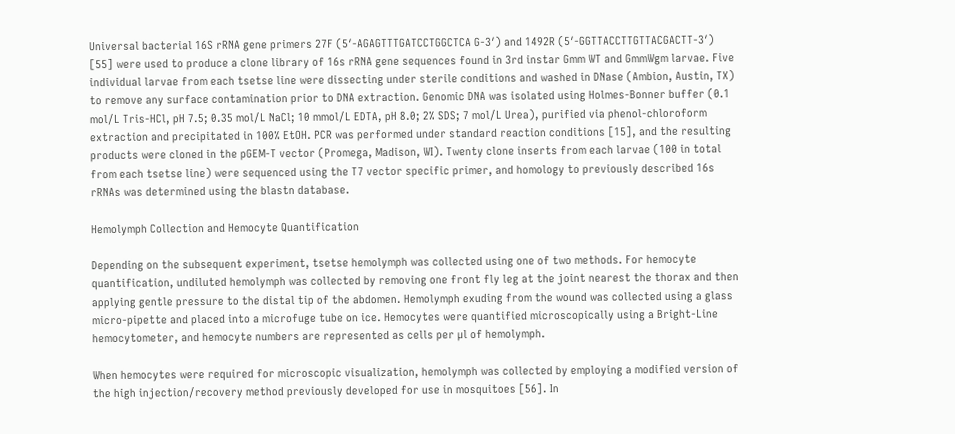Universal bacterial 16S rRNA gene primers 27F (5′-AGAGTTTGATCCTGGCTCA G-3′) and 1492R (5′-GGTTACCTTGTTACGACTT-3′) [55] were used to produce a clone library of 16s rRNA gene sequences found in 3rd instar Gmm WT and GmmWgm larvae. Five individual larvae from each tsetse line were dissecting under sterile conditions and washed in DNase (Ambion, Austin, TX) to remove any surface contamination prior to DNA extraction. Genomic DNA was isolated using Holmes-Bonner buffer (0.1 mol/L Tris-HCl, pH 7.5; 0.35 mol/L NaCl; 10 mmol/L EDTA, pH 8.0; 2% SDS; 7 mol/L Urea), purified via phenol-chloroform extraction and precipitated in 100% EtOH. PCR was performed under standard reaction conditions [15], and the resulting products were cloned in the pGEM-T vector (Promega, Madison, WI). Twenty clone inserts from each larvae (100 in total from each tsetse line) were sequenced using the T7 vector specific primer, and homology to previously described 16s rRNAs was determined using the blastn database.

Hemolymph Collection and Hemocyte Quantification

Depending on the subsequent experiment, tsetse hemolymph was collected using one of two methods. For hemocyte quantification, undiluted hemolymph was collected by removing one front fly leg at the joint nearest the thorax and then applying gentle pressure to the distal tip of the abdomen. Hemolymph exuding from the wound was collected using a glass micro-pipette and placed into a microfuge tube on ice. Hemocytes were quantified microscopically using a Bright-Line hemocytometer, and hemocyte numbers are represented as cells per µl of hemolymph.

When hemocytes were required for microscopic visualization, hemolymph was collected by employing a modified version of the high injection/recovery method previously developed for use in mosquitoes [56]. In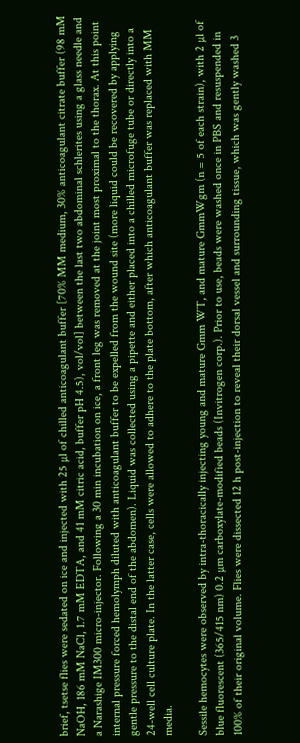brief, tsetse flies were sedated on ice and injected with 25 µl of chilled anticoagulant buffer [70% MM medium, 30% anticoagulant citrate buffer (98 mM NaOH, 186 mM NaCl, 1.7 mM EDTA, and 41 mM citric acid, buffer pH 4.5), vol/vol] between the last two abdominal schlerites using a glass needle and a Narashige IM300 micro-injector. Following a 30 min incubation on ice, a front leg was removed at the joint most proximal to the thorax. At this point internal pressure forced hemolymph diluted with anticoagulant buffer to be expelled from the wound site (more liquid could be recovered by applying gentle pressure to the distal end of the abdomen). Liquid was collected using a pipette and either placed into a chilled microfuge tube or directly into a 24-well cell culture plate. In the latter case, cells were allowed to adhere to the plate bottom, after which anticoagulant buffer was replaced with MM media.

Sessile hemocytes were observed by intra-thoracically injecting young and mature Gmm WT, and mature GmmWgm (n = 5 of each strain), with 2 µl of blue fluorescent (365/415 nm) 0.2 µm carboxylate-modified beads (Invitrogen corp.). Prior to use, beads were washed once in PBS and resuspended in 100% of their original volume. Flies were dissected 12 h post-injection to reveal their dorsal vessel and surrounding tissue, which was gently washed 3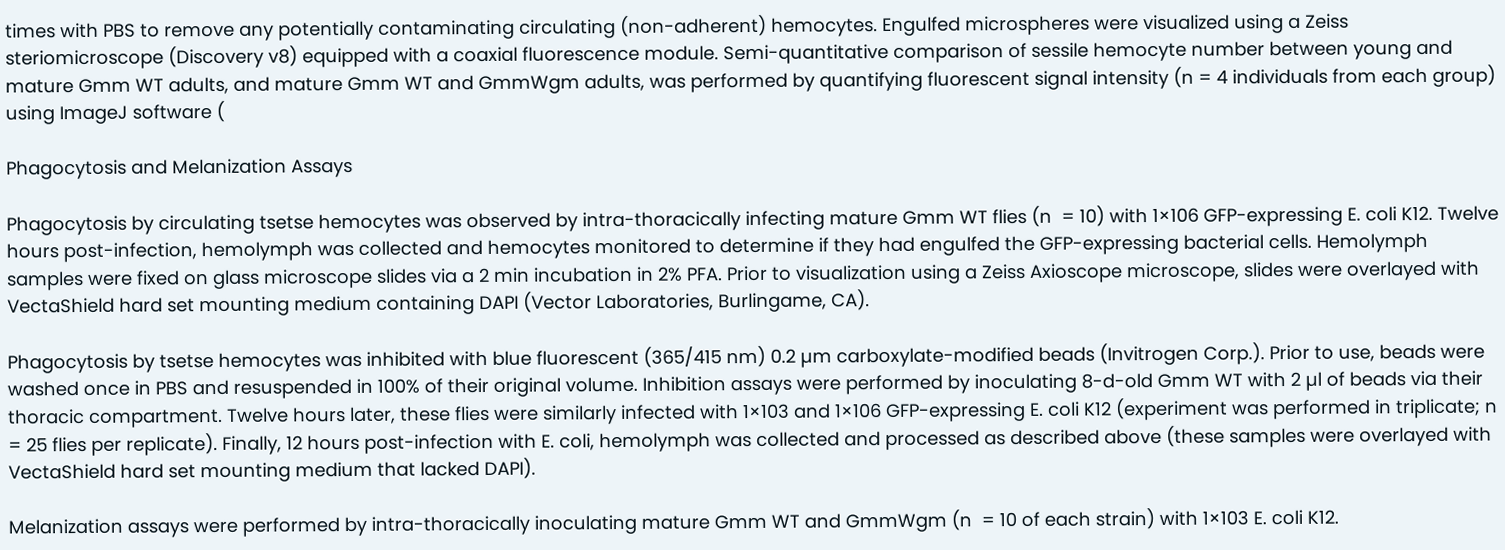times with PBS to remove any potentially contaminating circulating (non-adherent) hemocytes. Engulfed microspheres were visualized using a Zeiss steriomicroscope (Discovery v8) equipped with a coaxial fluorescence module. Semi-quantitative comparison of sessile hemocyte number between young and mature Gmm WT adults, and mature Gmm WT and GmmWgm adults, was performed by quantifying fluorescent signal intensity (n = 4 individuals from each group) using ImageJ software (

Phagocytosis and Melanization Assays

Phagocytosis by circulating tsetse hemocytes was observed by intra-thoracically infecting mature Gmm WT flies (n  = 10) with 1×106 GFP-expressing E. coli K12. Twelve hours post-infection, hemolymph was collected and hemocytes monitored to determine if they had engulfed the GFP-expressing bacterial cells. Hemolymph samples were fixed on glass microscope slides via a 2 min incubation in 2% PFA. Prior to visualization using a Zeiss Axioscope microscope, slides were overlayed with VectaShield hard set mounting medium containing DAPI (Vector Laboratories, Burlingame, CA).

Phagocytosis by tsetse hemocytes was inhibited with blue fluorescent (365/415 nm) 0.2 µm carboxylate-modified beads (Invitrogen Corp.). Prior to use, beads were washed once in PBS and resuspended in 100% of their original volume. Inhibition assays were performed by inoculating 8-d-old Gmm WT with 2 µl of beads via their thoracic compartment. Twelve hours later, these flies were similarly infected with 1×103 and 1×106 GFP-expressing E. coli K12 (experiment was performed in triplicate; n  = 25 flies per replicate). Finally, 12 hours post-infection with E. coli, hemolymph was collected and processed as described above (these samples were overlayed with VectaShield hard set mounting medium that lacked DAPI).

Melanization assays were performed by intra-thoracically inoculating mature Gmm WT and GmmWgm (n  = 10 of each strain) with 1×103 E. coli K12.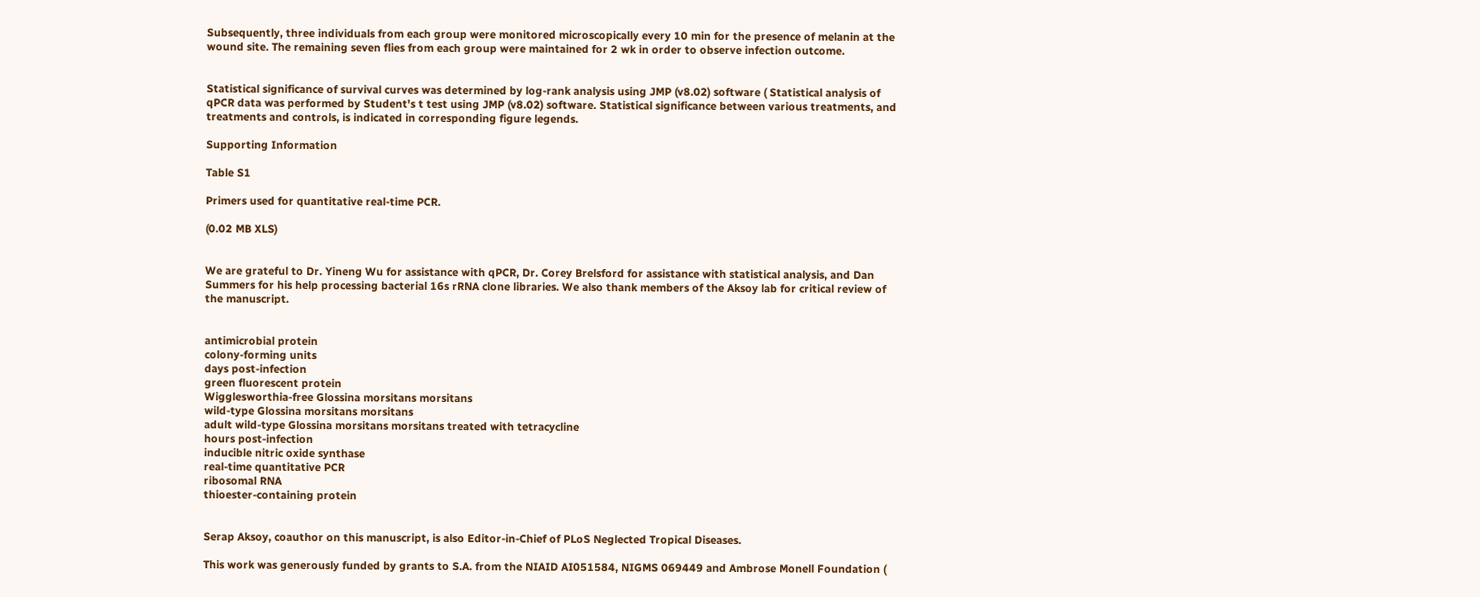Subsequently, three individuals from each group were monitored microscopically every 10 min for the presence of melanin at the wound site. The remaining seven flies from each group were maintained for 2 wk in order to observe infection outcome.


Statistical significance of survival curves was determined by log-rank analysis using JMP (v8.02) software ( Statistical analysis of qPCR data was performed by Student's t test using JMP (v8.02) software. Statistical significance between various treatments, and treatments and controls, is indicated in corresponding figure legends.

Supporting Information

Table S1

Primers used for quantitative real-time PCR.

(0.02 MB XLS)


We are grateful to Dr. Yineng Wu for assistance with qPCR, Dr. Corey Brelsford for assistance with statistical analysis, and Dan Summers for his help processing bacterial 16s rRNA clone libraries. We also thank members of the Aksoy lab for critical review of the manuscript.


antimicrobial protein
colony-forming units
days post-infection
green fluorescent protein
Wigglesworthia-free Glossina morsitans morsitans
wild-type Glossina morsitans morsitans
adult wild-type Glossina morsitans morsitans treated with tetracycline
hours post-infection
inducible nitric oxide synthase
real-time quantitative PCR
ribosomal RNA
thioester-containing protein


Serap Aksoy, coauthor on this manuscript, is also Editor-in-Chief of PLoS Neglected Tropical Diseases.

This work was generously funded by grants to S.A. from the NIAID AI051584, NIGMS 069449 and Ambrose Monell Foundation (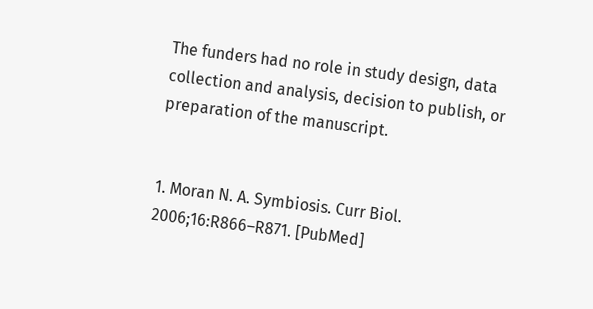The funders had no role in study design, data collection and analysis, decision to publish, or preparation of the manuscript.


1. Moran N. A. Symbiosis. Curr Biol. 2006;16:R866–R871. [PubMed]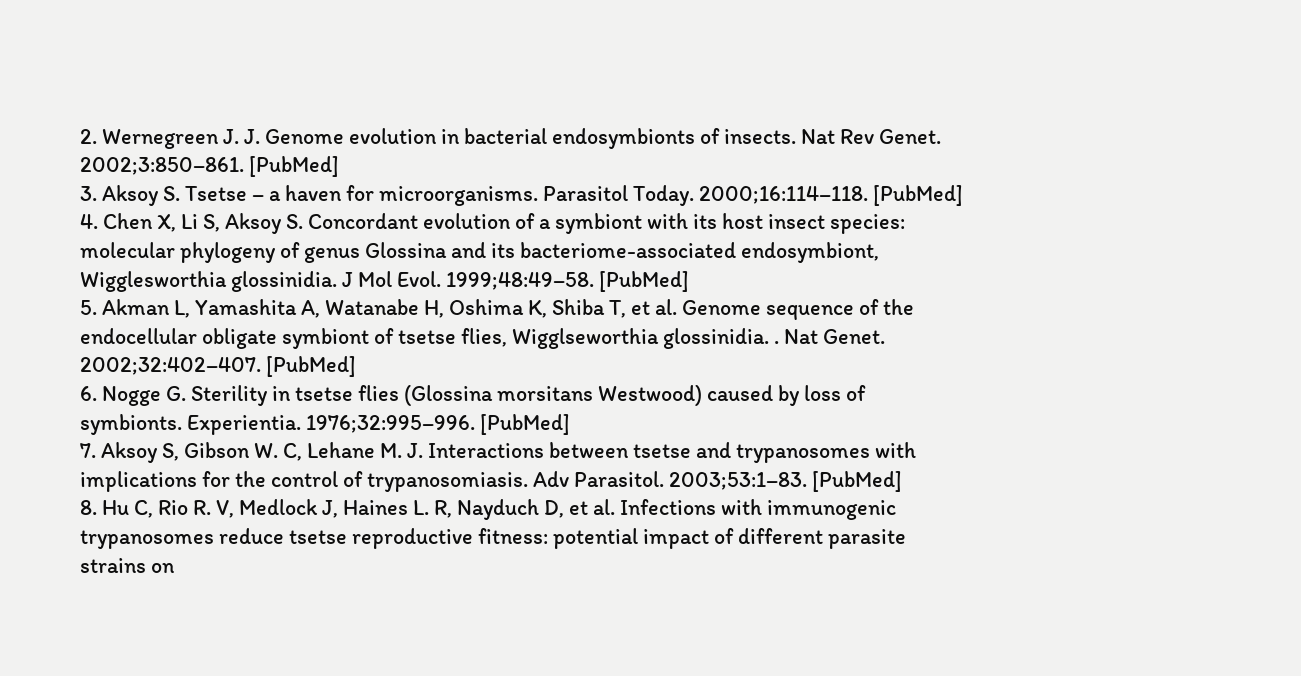2. Wernegreen J. J. Genome evolution in bacterial endosymbionts of insects. Nat Rev Genet. 2002;3:850–861. [PubMed]
3. Aksoy S. Tsetse – a haven for microorganisms. Parasitol Today. 2000;16:114–118. [PubMed]
4. Chen X, Li S, Aksoy S. Concordant evolution of a symbiont with its host insect species: molecular phylogeny of genus Glossina and its bacteriome-associated endosymbiont, Wigglesworthia glossinidia. J Mol Evol. 1999;48:49–58. [PubMed]
5. Akman L, Yamashita A, Watanabe H, Oshima K, Shiba T, et al. Genome sequence of the endocellular obligate symbiont of tsetse flies, Wigglseworthia glossinidia. . Nat Genet. 2002;32:402–407. [PubMed]
6. Nogge G. Sterility in tsetse flies (Glossina morsitans Westwood) caused by loss of symbionts. Experientia. 1976;32:995–996. [PubMed]
7. Aksoy S, Gibson W. C, Lehane M. J. Interactions between tsetse and trypanosomes with implications for the control of trypanosomiasis. Adv Parasitol. 2003;53:1–83. [PubMed]
8. Hu C, Rio R. V, Medlock J, Haines L. R, Nayduch D, et al. Infections with immunogenic trypanosomes reduce tsetse reproductive fitness: potential impact of different parasite strains on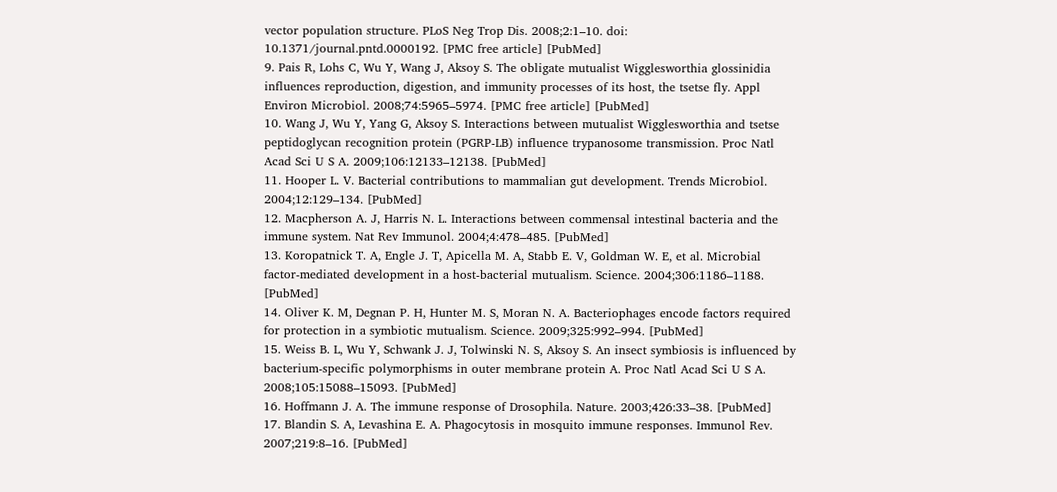vector population structure. PLoS Neg Trop Dis. 2008;2:1–10. doi: 10.1371/journal.pntd.0000192. [PMC free article] [PubMed]
9. Pais R, Lohs C, Wu Y, Wang J, Aksoy S. The obligate mutualist Wigglesworthia glossinidia influences reproduction, digestion, and immunity processes of its host, the tsetse fly. Appl Environ Microbiol. 2008;74:5965–5974. [PMC free article] [PubMed]
10. Wang J, Wu Y, Yang G, Aksoy S. Interactions between mutualist Wigglesworthia and tsetse peptidoglycan recognition protein (PGRP-LB) influence trypanosome transmission. Proc Natl Acad Sci U S A. 2009;106:12133–12138. [PubMed]
11. Hooper L. V. Bacterial contributions to mammalian gut development. Trends Microbiol. 2004;12:129–134. [PubMed]
12. Macpherson A. J, Harris N. L. Interactions between commensal intestinal bacteria and the immune system. Nat Rev Immunol. 2004;4:478–485. [PubMed]
13. Koropatnick T. A, Engle J. T, Apicella M. A, Stabb E. V, Goldman W. E, et al. Microbial factor-mediated development in a host-bacterial mutualism. Science. 2004;306:1186–1188. [PubMed]
14. Oliver K. M, Degnan P. H, Hunter M. S, Moran N. A. Bacteriophages encode factors required for protection in a symbiotic mutualism. Science. 2009;325:992–994. [PubMed]
15. Weiss B. L, Wu Y, Schwank J. J, Tolwinski N. S, Aksoy S. An insect symbiosis is influenced by bacterium-specific polymorphisms in outer membrane protein A. Proc Natl Acad Sci U S A. 2008;105:15088–15093. [PubMed]
16. Hoffmann J. A. The immune response of Drosophila. Nature. 2003;426:33–38. [PubMed]
17. Blandin S. A, Levashina E. A. Phagocytosis in mosquito immune responses. Immunol Rev. 2007;219:8–16. [PubMed]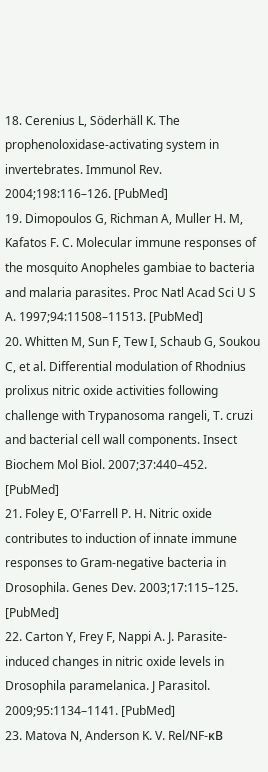18. Cerenius L, Söderhäll K. The prophenoloxidase-activating system in invertebrates. Immunol Rev. 2004;198:116–126. [PubMed]
19. Dimopoulos G, Richman A, Muller H. M, Kafatos F. C. Molecular immune responses of the mosquito Anopheles gambiae to bacteria and malaria parasites. Proc Natl Acad Sci U S A. 1997;94:11508–11513. [PubMed]
20. Whitten M, Sun F, Tew I, Schaub G, Soukou C, et al. Differential modulation of Rhodnius prolixus nitric oxide activities following challenge with Trypanosoma rangeli, T. cruzi and bacterial cell wall components. Insect Biochem Mol Biol. 2007;37:440–452. [PubMed]
21. Foley E, O'Farrell P. H. Nitric oxide contributes to induction of innate immune responses to Gram-negative bacteria in Drosophila. Genes Dev. 2003;17:115–125. [PubMed]
22. Carton Y, Frey F, Nappi A. J. Parasite-induced changes in nitric oxide levels in Drosophila paramelanica. J Parasitol. 2009;95:1134–1141. [PubMed]
23. Matova N, Anderson K. V. Rel/NF-κB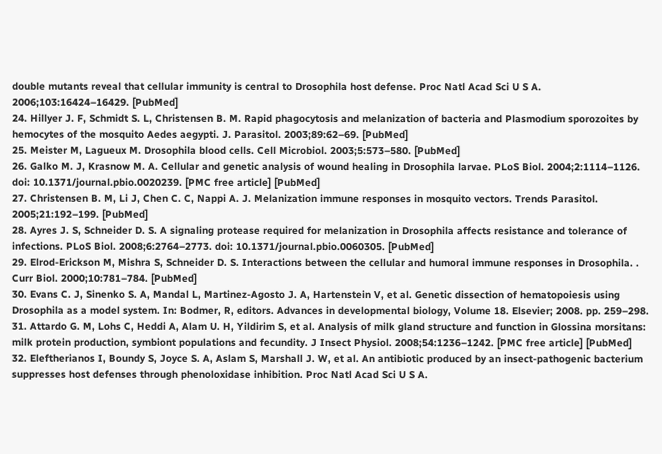double mutants reveal that cellular immunity is central to Drosophila host defense. Proc Natl Acad Sci U S A. 2006;103:16424–16429. [PubMed]
24. Hillyer J. F, Schmidt S. L, Christensen B. M. Rapid phagocytosis and melanization of bacteria and Plasmodium sporozoites by hemocytes of the mosquito Aedes aegypti. J. Parasitol. 2003;89:62–69. [PubMed]
25. Meister M, Lagueux M. Drosophila blood cells. Cell Microbiol. 2003;5:573–580. [PubMed]
26. Galko M. J, Krasnow M. A. Cellular and genetic analysis of wound healing in Drosophila larvae. PLoS Biol. 2004;2:1114–1126. doi: 10.1371/journal.pbio.0020239. [PMC free article] [PubMed]
27. Christensen B. M, Li J, Chen C. C, Nappi A. J. Melanization immune responses in mosquito vectors. Trends Parasitol. 2005;21:192–199. [PubMed]
28. Ayres J. S, Schneider D. S. A signaling protease required for melanization in Drosophila affects resistance and tolerance of infections. PLoS Biol. 2008;6:2764–2773. doi: 10.1371/journal.pbio.0060305. [PubMed]
29. Elrod-Erickson M, Mishra S, Schneider D. S. Interactions between the cellular and humoral immune responses in Drosophila. . Curr Biol. 2000;10:781–784. [PubMed]
30. Evans C. J, Sinenko S. A, Mandal L, Martinez-Agosto J. A, Hartenstein V, et al. Genetic dissection of hematopoiesis using Drosophila as a model system. In: Bodmer, R, editors. Advances in developmental biology, Volume 18. Elsevier; 2008. pp. 259–298.
31. Attardo G. M, Lohs C, Heddi A, Alam U. H, Yildirim S, et al. Analysis of milk gland structure and function in Glossina morsitans: milk protein production, symbiont populations and fecundity. J Insect Physiol. 2008;54:1236–1242. [PMC free article] [PubMed]
32. Eleftherianos I, Boundy S, Joyce S. A, Aslam S, Marshall J. W, et al. An antibiotic produced by an insect-pathogenic bacterium suppresses host defenses through phenoloxidase inhibition. Proc Natl Acad Sci U S A.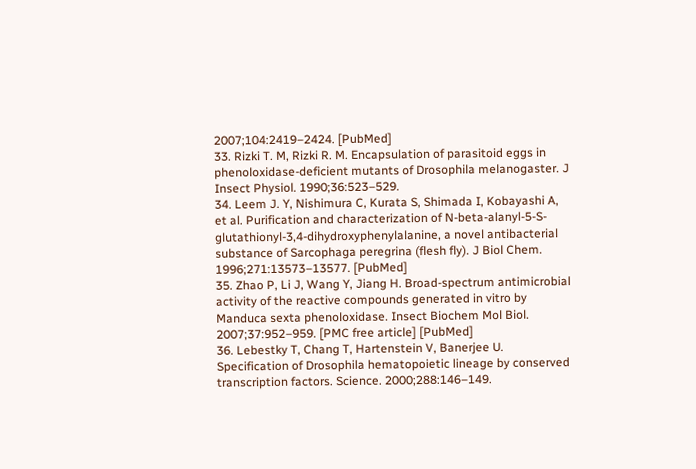2007;104:2419–2424. [PubMed]
33. Rizki T. M, Rizki R. M. Encapsulation of parasitoid eggs in phenoloxidase-deficient mutants of Drosophila melanogaster. J Insect Physiol. 1990;36:523–529.
34. Leem J. Y, Nishimura C, Kurata S, Shimada I, Kobayashi A, et al. Purification and characterization of N-beta-alanyl-5-S-glutathionyl-3,4-dihydroxyphenylalanine, a novel antibacterial substance of Sarcophaga peregrina (flesh fly). J Biol Chem. 1996;271:13573–13577. [PubMed]
35. Zhao P, Li J, Wang Y, Jiang H. Broad-spectrum antimicrobial activity of the reactive compounds generated in vitro by Manduca sexta phenoloxidase. Insect Biochem Mol Biol. 2007;37:952–959. [PMC free article] [PubMed]
36. Lebestky T, Chang T, Hartenstein V, Banerjee U. Specification of Drosophila hematopoietic lineage by conserved transcription factors. Science. 2000;288:146–149.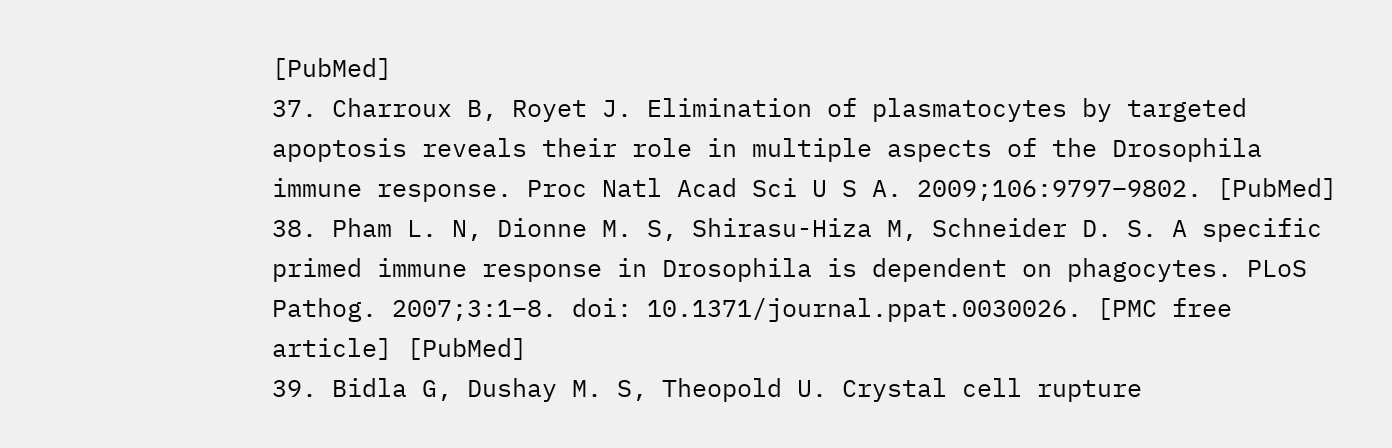[PubMed]
37. Charroux B, Royet J. Elimination of plasmatocytes by targeted apoptosis reveals their role in multiple aspects of the Drosophila immune response. Proc Natl Acad Sci U S A. 2009;106:9797–9802. [PubMed]
38. Pham L. N, Dionne M. S, Shirasu-Hiza M, Schneider D. S. A specific primed immune response in Drosophila is dependent on phagocytes. PLoS Pathog. 2007;3:1–8. doi: 10.1371/journal.ppat.0030026. [PMC free article] [PubMed]
39. Bidla G, Dushay M. S, Theopold U. Crystal cell rupture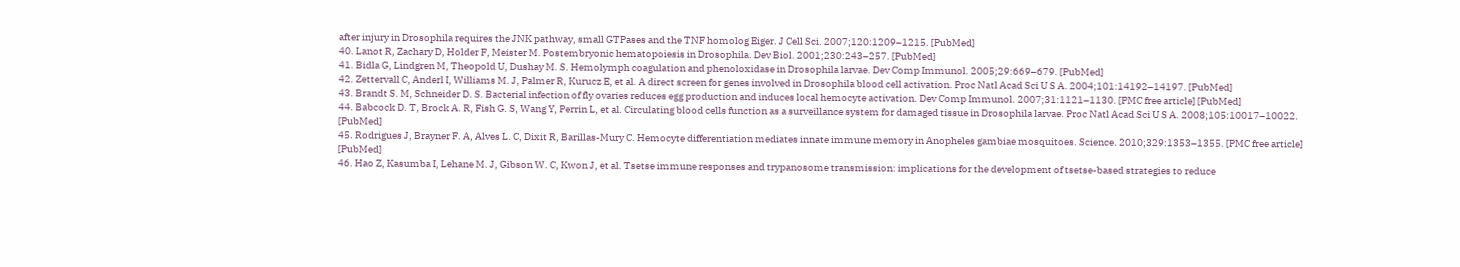after injury in Drosophila requires the JNK pathway, small GTPases and the TNF homolog Eiger. J Cell Sci. 2007;120:1209–1215. [PubMed]
40. Lanot R, Zachary D, Holder F, Meister M. Postembryonic hematopoiesis in Drosophila. Dev Biol. 2001;230:243–257. [PubMed]
41. Bidla G, Lindgren M, Theopold U, Dushay M. S. Hemolymph coagulation and phenoloxidase in Drosophila larvae. Dev Comp Immunol. 2005;29:669–679. [PubMed]
42. Zettervall C, Anderl I, Williams M. J, Palmer R, Kurucz E, et al. A direct screen for genes involved in Drosophila blood cell activation. Proc Natl Acad Sci U S A. 2004;101:14192–14197. [PubMed]
43. Brandt S. M, Schneider D. S. Bacterial infection of fly ovaries reduces egg production and induces local hemocyte activation. Dev Comp Immunol. 2007;31:1121–1130. [PMC free article] [PubMed]
44. Babcock D. T, Brock A. R, Fish G. S, Wang Y, Perrin L, et al. Circulating blood cells function as a surveillance system for damaged tissue in Drosophila larvae. Proc Natl Acad Sci U S A. 2008;105:10017–10022. [PubMed]
45. Rodrigues J, Brayner F. A, Alves L. C, Dixit R, Barillas-Mury C. Hemocyte differentiation mediates innate immune memory in Anopheles gambiae mosquitoes. Science. 2010;329:1353–1355. [PMC free article] [PubMed]
46. Hao Z, Kasumba I, Lehane M. J, Gibson W. C, Kwon J, et al. Tsetse immune responses and trypanosome transmission: implications for the development of tsetse-based strategies to reduce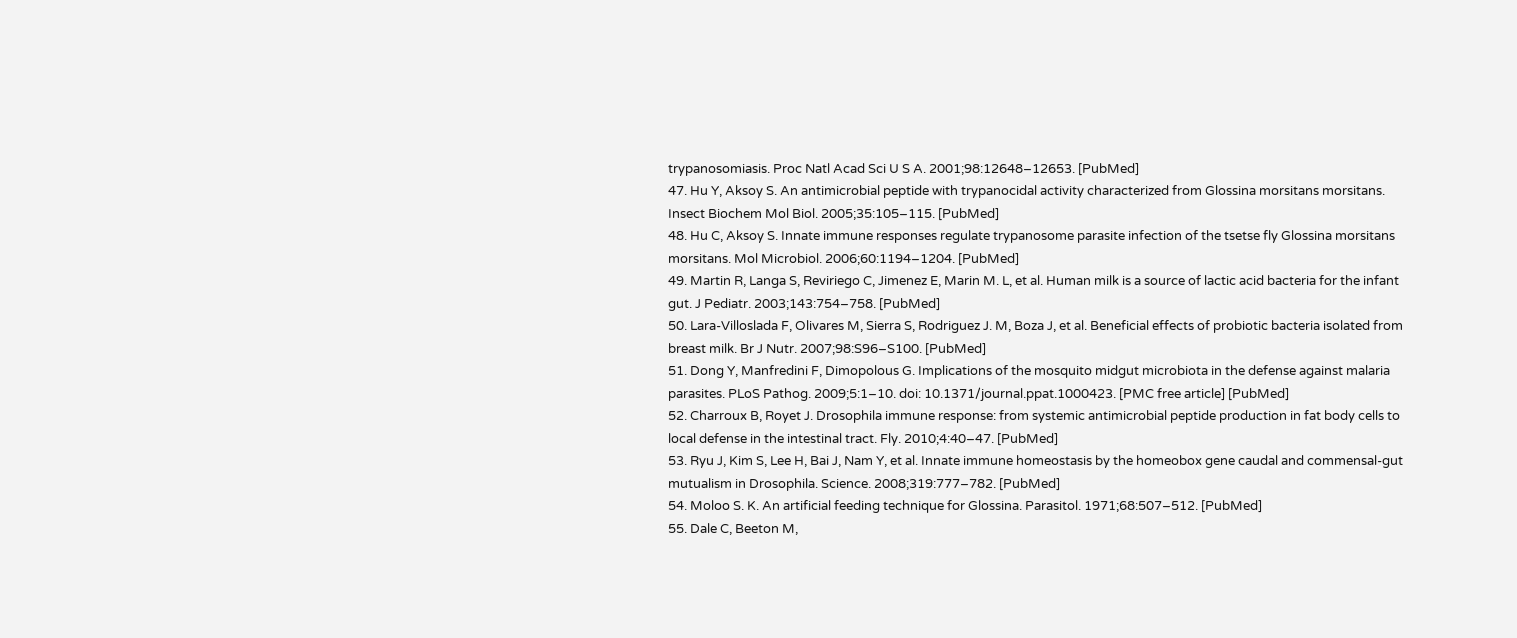trypanosomiasis. Proc Natl Acad Sci U S A. 2001;98:12648–12653. [PubMed]
47. Hu Y, Aksoy S. An antimicrobial peptide with trypanocidal activity characterized from Glossina morsitans morsitans. Insect Biochem Mol Biol. 2005;35:105–115. [PubMed]
48. Hu C, Aksoy S. Innate immune responses regulate trypanosome parasite infection of the tsetse fly Glossina morsitans morsitans. Mol Microbiol. 2006;60:1194–1204. [PubMed]
49. Martin R, Langa S, Reviriego C, Jimenez E, Marin M. L, et al. Human milk is a source of lactic acid bacteria for the infant gut. J Pediatr. 2003;143:754–758. [PubMed]
50. Lara-Villoslada F, Olivares M, Sierra S, Rodriguez J. M, Boza J, et al. Beneficial effects of probiotic bacteria isolated from breast milk. Br J Nutr. 2007;98:S96–S100. [PubMed]
51. Dong Y, Manfredini F, Dimopolous G. Implications of the mosquito midgut microbiota in the defense against malaria parasites. PLoS Pathog. 2009;5:1–10. doi: 10.1371/journal.ppat.1000423. [PMC free article] [PubMed]
52. Charroux B, Royet J. Drosophila immune response: from systemic antimicrobial peptide production in fat body cells to local defense in the intestinal tract. Fly. 2010;4:40–47. [PubMed]
53. Ryu J, Kim S, Lee H, Bai J, Nam Y, et al. Innate immune homeostasis by the homeobox gene caudal and commensal-gut mutualism in Drosophila. Science. 2008;319:777–782. [PubMed]
54. Moloo S. K. An artificial feeding technique for Glossina. Parasitol. 1971;68:507–512. [PubMed]
55. Dale C, Beeton M,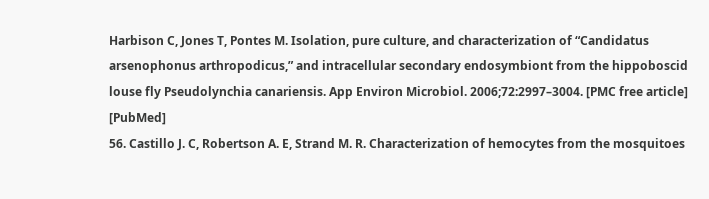Harbison C, Jones T, Pontes M. Isolation, pure culture, and characterization of “Candidatus arsenophonus arthropodicus,” and intracellular secondary endosymbiont from the hippoboscid louse fly Pseudolynchia canariensis. App Environ Microbiol. 2006;72:2997–3004. [PMC free article] [PubMed]
56. Castillo J. C, Robertson A. E, Strand M. R. Characterization of hemocytes from the mosquitoes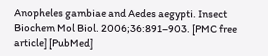Anopheles gambiae and Aedes aegypti. Insect Biochem Mol Biol. 2006;36:891–903. [PMC free article] [PubMed]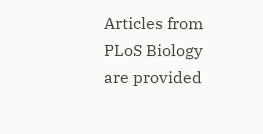Articles from PLoS Biology are provided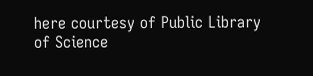here courtesy of Public Library of Science